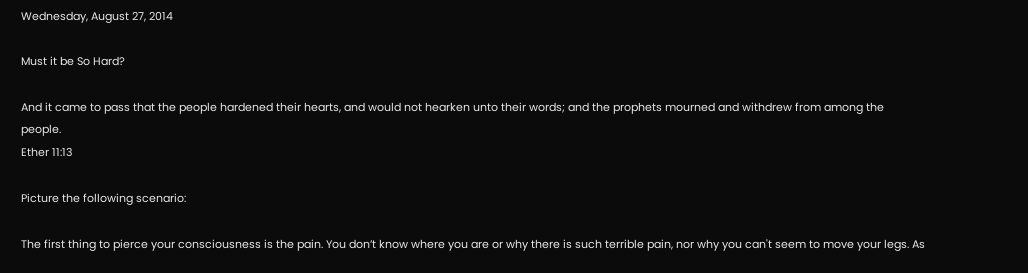Wednesday, August 27, 2014

Must it be So Hard?

And it came to pass that the people hardened their hearts, and would not hearken unto their words; and the prophets mourned and withdrew from among the people.
Ether 11:13

Picture the following scenario:

The first thing to pierce your consciousness is the pain. You don’t know where you are or why there is such terrible pain, nor why you can't seem to move your legs. As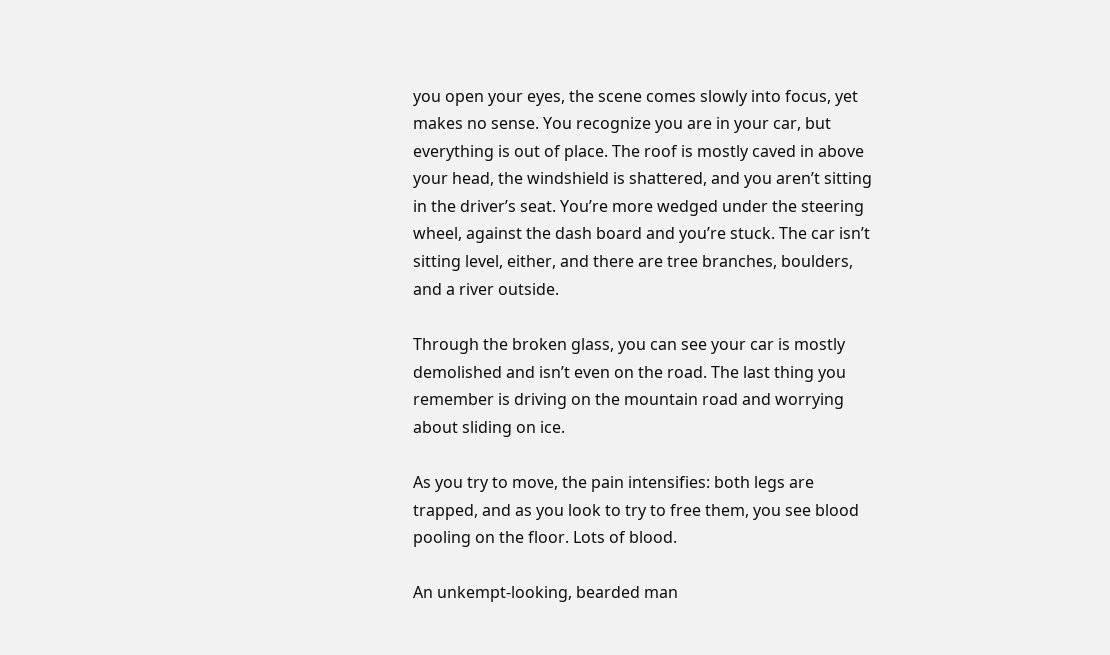you open your eyes, the scene comes slowly into focus, yet makes no sense. You recognize you are in your car, but everything is out of place. The roof is mostly caved in above your head, the windshield is shattered, and you aren’t sitting in the driver’s seat. You’re more wedged under the steering wheel, against the dash board and you’re stuck. The car isn’t sitting level, either, and there are tree branches, boulders, and a river outside.

Through the broken glass, you can see your car is mostly demolished and isn’t even on the road. The last thing you remember is driving on the mountain road and worrying about sliding on ice.

As you try to move, the pain intensifies: both legs are trapped, and as you look to try to free them, you see blood pooling on the floor. Lots of blood.

An unkempt-looking, bearded man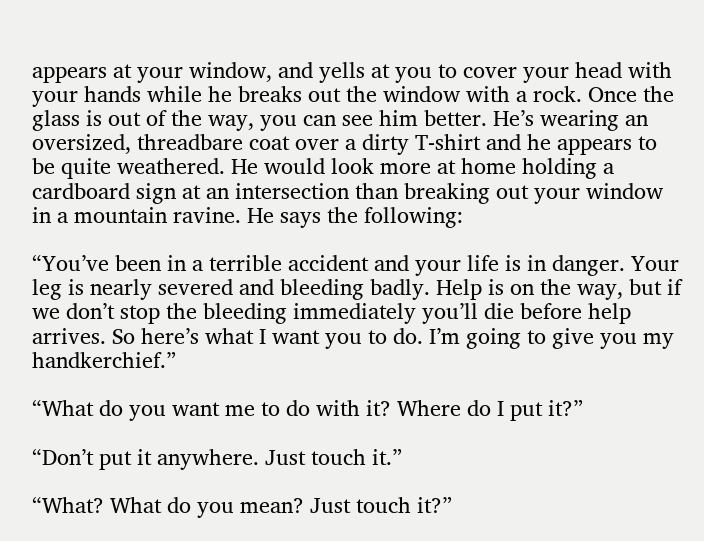appears at your window, and yells at you to cover your head with your hands while he breaks out the window with a rock. Once the glass is out of the way, you can see him better. He’s wearing an oversized, threadbare coat over a dirty T-shirt and he appears to be quite weathered. He would look more at home holding a cardboard sign at an intersection than breaking out your window in a mountain ravine. He says the following:

“You’ve been in a terrible accident and your life is in danger. Your leg is nearly severed and bleeding badly. Help is on the way, but if we don’t stop the bleeding immediately you’ll die before help arrives. So here’s what I want you to do. I’m going to give you my handkerchief.”

“What do you want me to do with it? Where do I put it?”

“Don’t put it anywhere. Just touch it.”

“What? What do you mean? Just touch it?”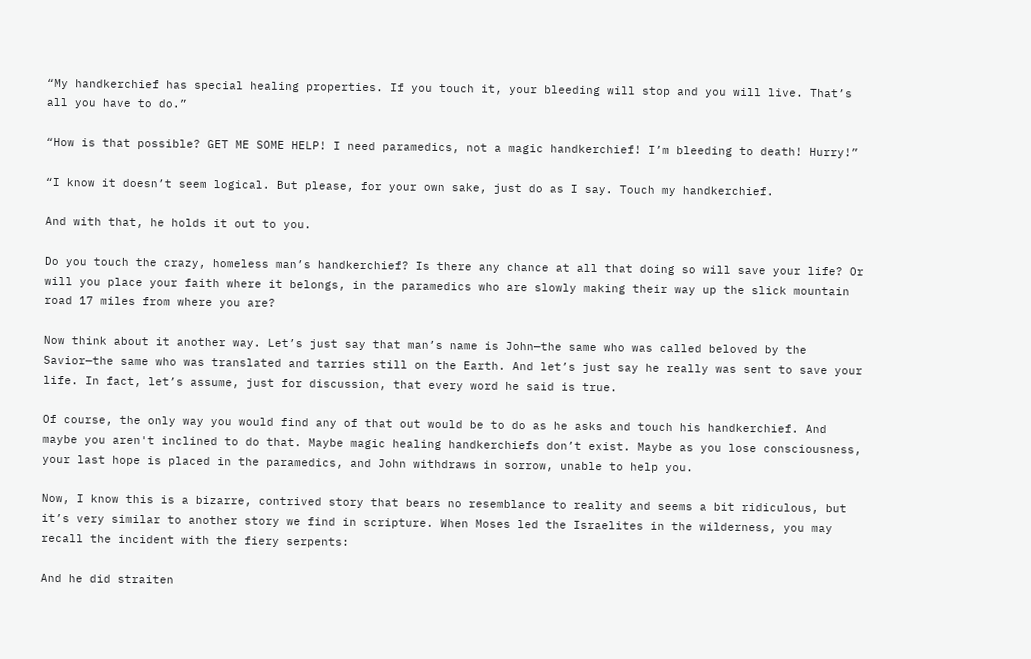“My handkerchief has special healing properties. If you touch it, your bleeding will stop and you will live. That’s all you have to do.”

“How is that possible? GET ME SOME HELP! I need paramedics, not a magic handkerchief! I’m bleeding to death! Hurry!”

“I know it doesn’t seem logical. But please, for your own sake, just do as I say. Touch my handkerchief.

And with that, he holds it out to you.

Do you touch the crazy, homeless man’s handkerchief? Is there any chance at all that doing so will save your life? Or will you place your faith where it belongs, in the paramedics who are slowly making their way up the slick mountain road 17 miles from where you are?

Now think about it another way. Let’s just say that man’s name is John—the same who was called beloved by the Savior—the same who was translated and tarries still on the Earth. And let’s just say he really was sent to save your life. In fact, let’s assume, just for discussion, that every word he said is true.

Of course, the only way you would find any of that out would be to do as he asks and touch his handkerchief. And maybe you aren't inclined to do that. Maybe magic healing handkerchiefs don’t exist. Maybe as you lose consciousness, your last hope is placed in the paramedics, and John withdraws in sorrow, unable to help you.

Now, I know this is a bizarre, contrived story that bears no resemblance to reality and seems a bit ridiculous, but it’s very similar to another story we find in scripture. When Moses led the Israelites in the wilderness, you may recall the incident with the fiery serpents:

And he did straiten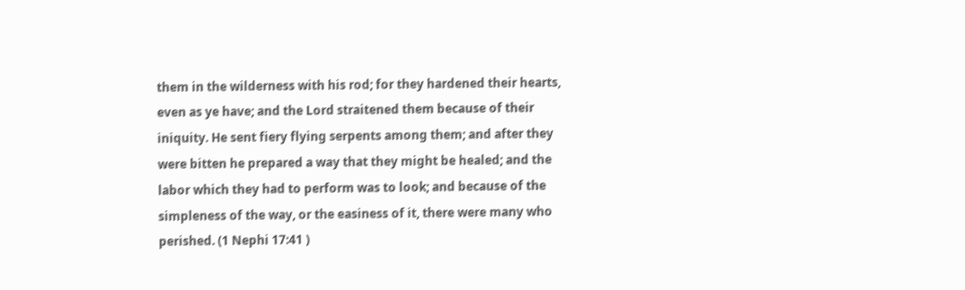them in the wilderness with his rod; for they hardened their hearts, even as ye have; and the Lord straitened them because of their iniquity. He sent fiery flying serpents among them; and after they were bitten he prepared a way that they might be healed; and the labor which they had to perform was to look; and because of the simpleness of the way, or the easiness of it, there were many who perished. (1 Nephi 17:41 )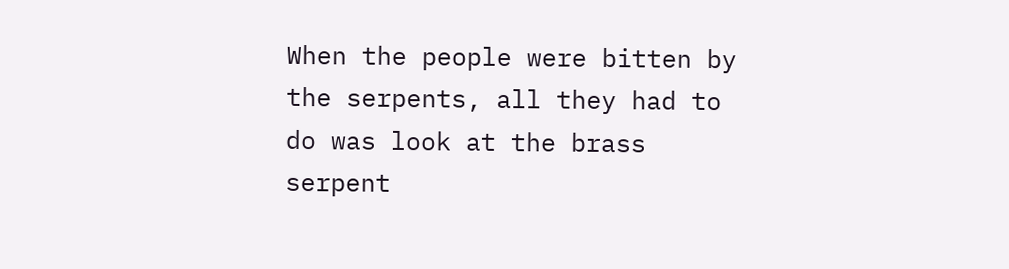When the people were bitten by the serpents, all they had to do was look at the brass serpent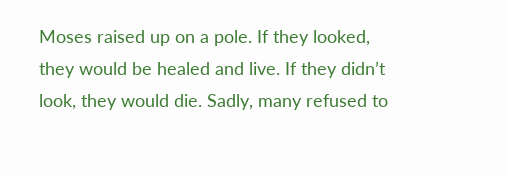Moses raised up on a pole. If they looked, they would be healed and live. If they didn’t look, they would die. Sadly, many refused to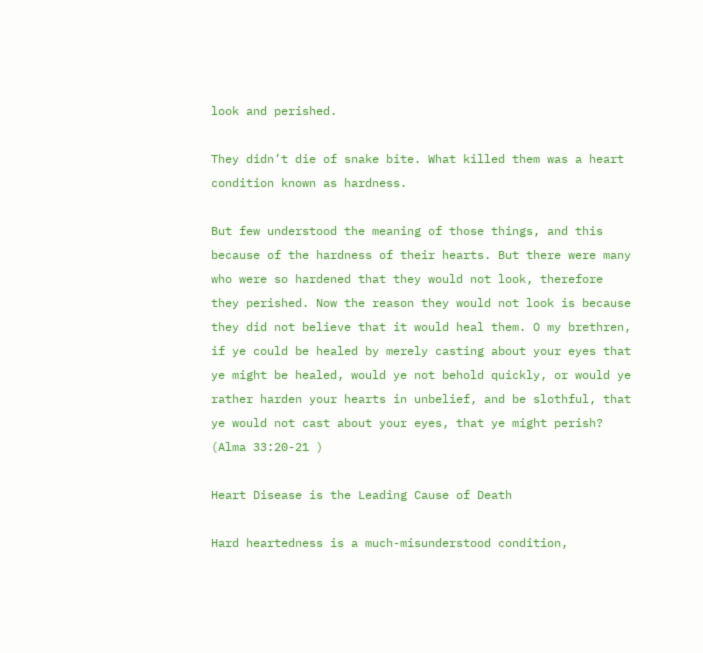look and perished.

They didn’t die of snake bite. What killed them was a heart condition known as hardness.

But few understood the meaning of those things, and this because of the hardness of their hearts. But there were many who were so hardened that they would not look, therefore they perished. Now the reason they would not look is because they did not believe that it would heal them. O my brethren, if ye could be healed by merely casting about your eyes that ye might be healed, would ye not behold quickly, or would ye rather harden your hearts in unbelief, and be slothful, that ye would not cast about your eyes, that ye might perish? (Alma 33:20-21 )

Heart Disease is the Leading Cause of Death

Hard heartedness is a much-misunderstood condition,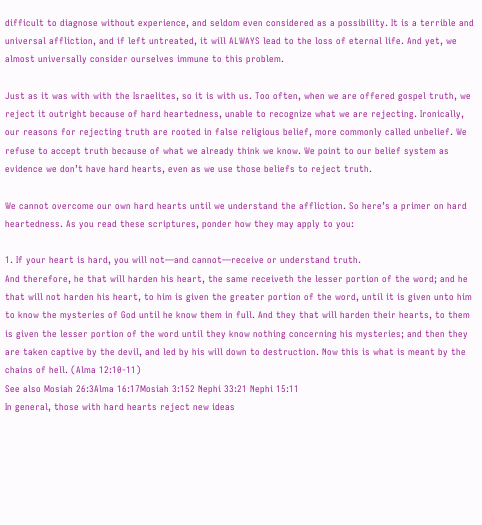difficult to diagnose without experience, and seldom even considered as a possibility. It is a terrible and universal affliction, and if left untreated, it will ALWAYS lead to the loss of eternal life. And yet, we almost universally consider ourselves immune to this problem.

Just as it was with with the Israelites, so it is with us. Too often, when we are offered gospel truth, we reject it outright because of hard heartedness, unable to recognize what we are rejecting. Ironically, our reasons for rejecting truth are rooted in false religious belief, more commonly called unbelief. We refuse to accept truth because of what we already think we know. We point to our belief system as evidence we don’t have hard hearts, even as we use those beliefs to reject truth.

We cannot overcome our own hard hearts until we understand the affliction. So here’s a primer on hard heartedness. As you read these scriptures, ponder how they may apply to you:

1. If your heart is hard, you will not—and cannot—receive or understand truth.
And therefore, he that will harden his heart, the same receiveth the lesser portion of the word; and he that will not harden his heart, to him is given the greater portion of the word, until it is given unto him to know the mysteries of God until he know them in full. And they that will harden their hearts, to them is given the lesser portion of the word until they know nothing concerning his mysteries; and then they are taken captive by the devil, and led by his will down to destruction. Now this is what is meant by the chains of hell. (Alma 12:10-11)
See also Mosiah 26:3Alma 16:17Mosiah 3:152 Nephi 33:21 Nephi 15:11
In general, those with hard hearts reject new ideas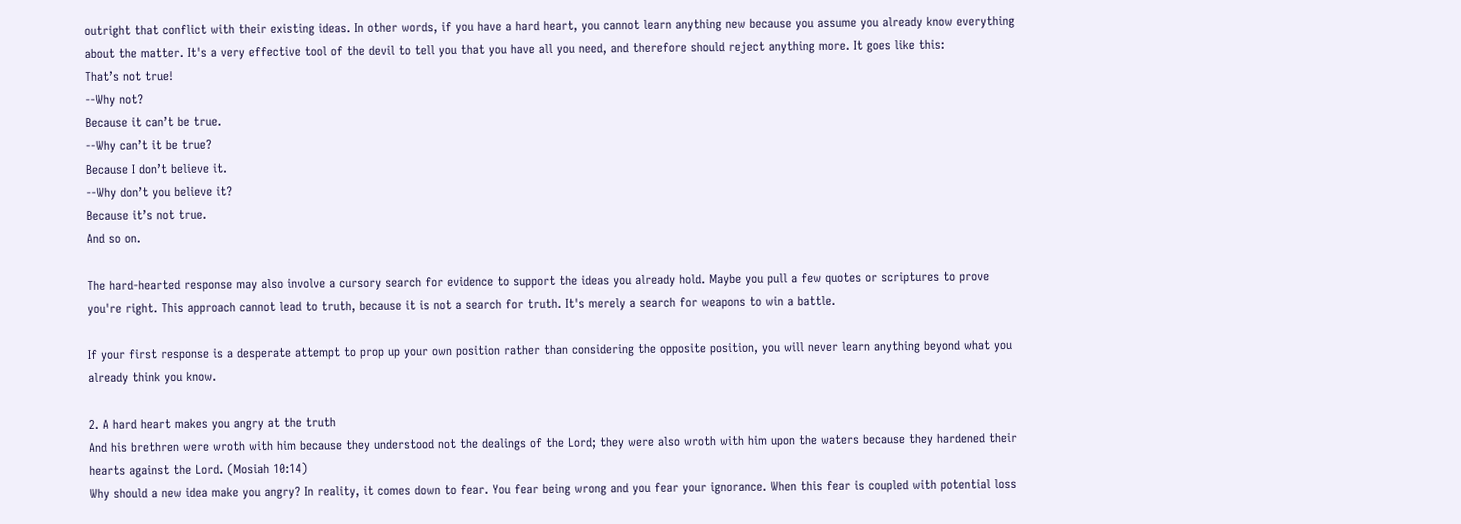outright that conflict with their existing ideas. In other words, if you have a hard heart, you cannot learn anything new because you assume you already know everything about the matter. It's a very effective tool of the devil to tell you that you have all you need, and therefore should reject anything more. It goes like this:
That’s not true!
--Why not?
Because it can’t be true.
--Why can’t it be true?
Because I don’t believe it.
--Why don’t you believe it?
Because it’s not true.
And so on.

The hard-hearted response may also involve a cursory search for evidence to support the ideas you already hold. Maybe you pull a few quotes or scriptures to prove you're right. This approach cannot lead to truth, because it is not a search for truth. It's merely a search for weapons to win a battle.

If your first response is a desperate attempt to prop up your own position rather than considering the opposite position, you will never learn anything beyond what you already think you know.

2. A hard heart makes you angry at the truth
And his brethren were wroth with him because they understood not the dealings of the Lord; they were also wroth with him upon the waters because they hardened their hearts against the Lord. (Mosiah 10:14)
Why should a new idea make you angry? In reality, it comes down to fear. You fear being wrong and you fear your ignorance. When this fear is coupled with potential loss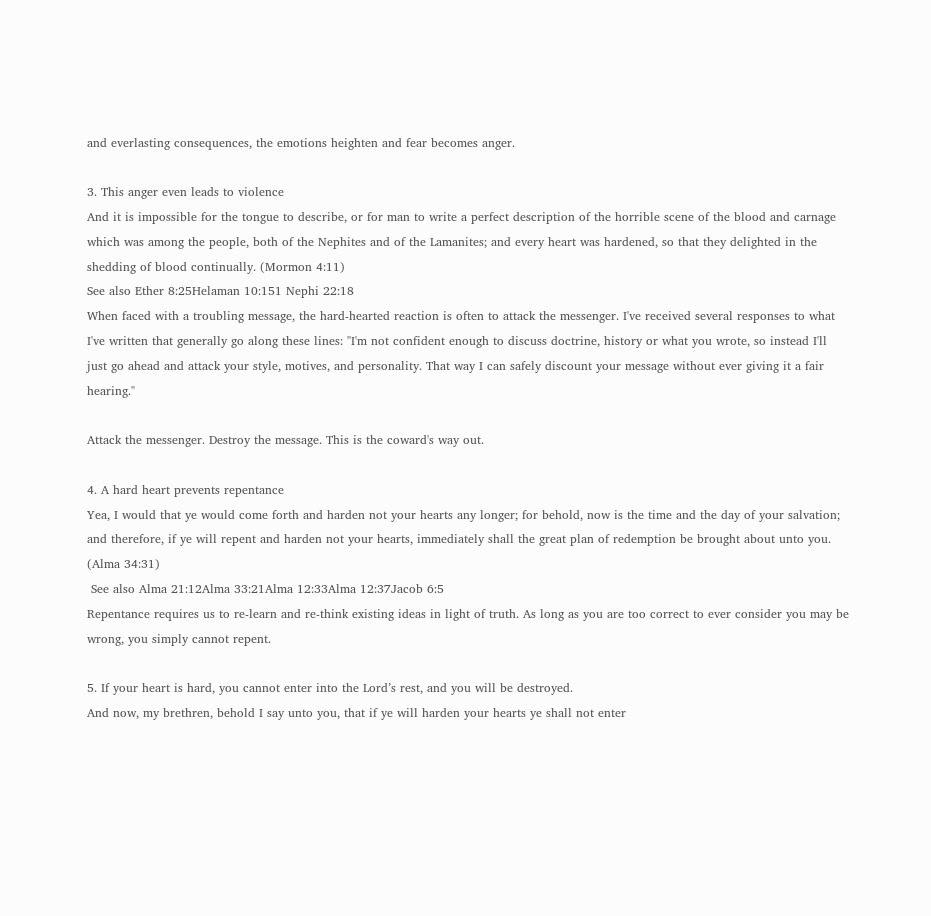and everlasting consequences, the emotions heighten and fear becomes anger.

3. This anger even leads to violence
And it is impossible for the tongue to describe, or for man to write a perfect description of the horrible scene of the blood and carnage which was among the people, both of the Nephites and of the Lamanites; and every heart was hardened, so that they delighted in the shedding of blood continually. (Mormon 4:11)
See also Ether 8:25Helaman 10:151 Nephi 22:18
When faced with a troubling message, the hard-hearted reaction is often to attack the messenger. I've received several responses to what I've written that generally go along these lines: "I'm not confident enough to discuss doctrine, history or what you wrote, so instead I'll just go ahead and attack your style, motives, and personality. That way I can safely discount your message without ever giving it a fair hearing."

Attack the messenger. Destroy the message. This is the coward's way out.

4. A hard heart prevents repentance
Yea, I would that ye would come forth and harden not your hearts any longer; for behold, now is the time and the day of your salvation; and therefore, if ye will repent and harden not your hearts, immediately shall the great plan of redemption be brought about unto you. (Alma 34:31)
 See also Alma 21:12Alma 33:21Alma 12:33Alma 12:37Jacob 6:5
Repentance requires us to re-learn and re-think existing ideas in light of truth. As long as you are too correct to ever consider you may be wrong, you simply cannot repent.

5. If your heart is hard, you cannot enter into the Lord’s rest, and you will be destroyed.
And now, my brethren, behold I say unto you, that if ye will harden your hearts ye shall not enter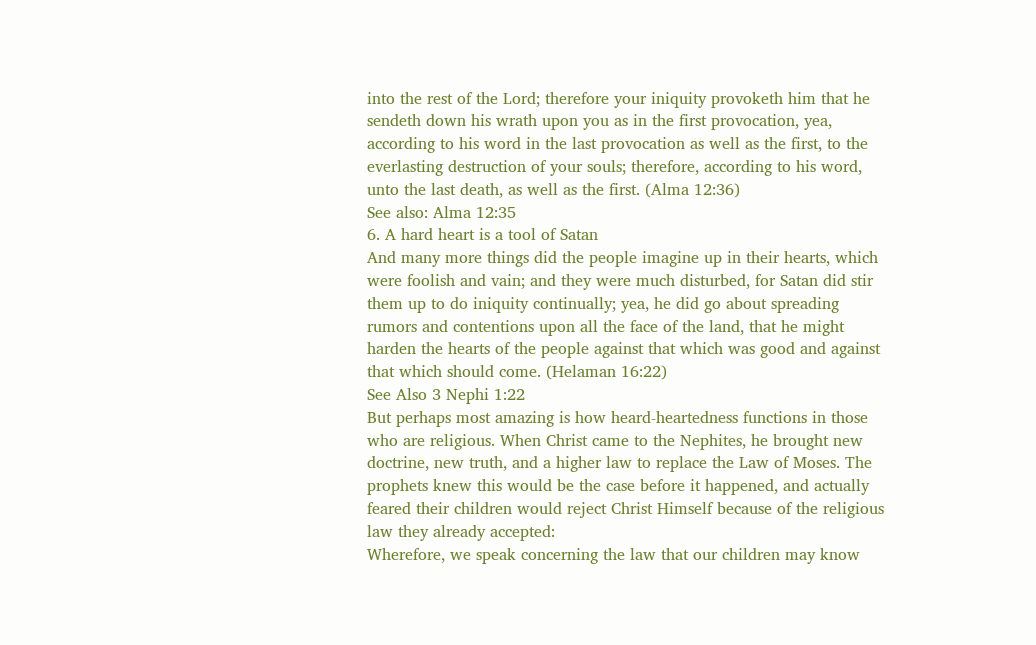into the rest of the Lord; therefore your iniquity provoketh him that he sendeth down his wrath upon you as in the first provocation, yea, according to his word in the last provocation as well as the first, to the everlasting destruction of your souls; therefore, according to his word, unto the last death, as well as the first. (Alma 12:36)
See also: Alma 12:35
6. A hard heart is a tool of Satan
And many more things did the people imagine up in their hearts, which were foolish and vain; and they were much disturbed, for Satan did stir them up to do iniquity continually; yea, he did go about spreading rumors and contentions upon all the face of the land, that he might harden the hearts of the people against that which was good and against that which should come. (Helaman 16:22)
See Also 3 Nephi 1:22
But perhaps most amazing is how heard-heartedness functions in those who are religious. When Christ came to the Nephites, he brought new doctrine, new truth, and a higher law to replace the Law of Moses. The prophets knew this would be the case before it happened, and actually feared their children would reject Christ Himself because of the religious law they already accepted:
Wherefore, we speak concerning the law that our children may know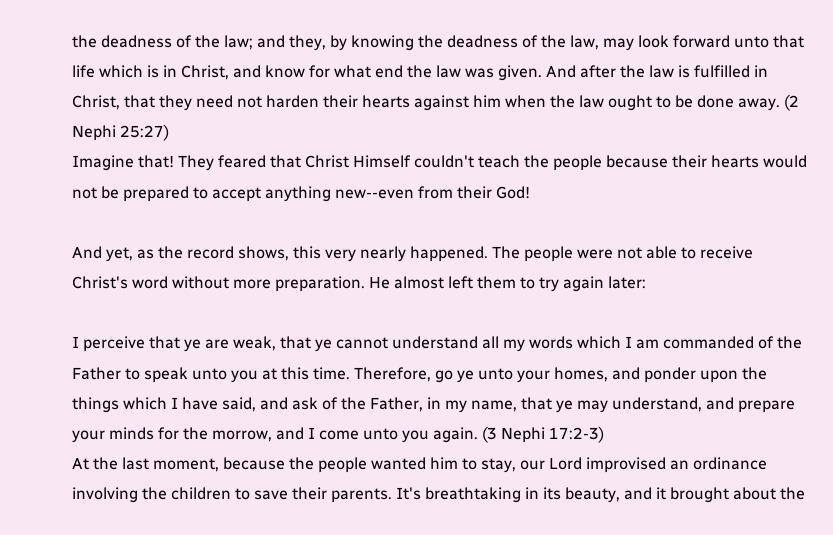the deadness of the law; and they, by knowing the deadness of the law, may look forward unto that life which is in Christ, and know for what end the law was given. And after the law is fulfilled in Christ, that they need not harden their hearts against him when the law ought to be done away. (2 Nephi 25:27)
Imagine that! They feared that Christ Himself couldn't teach the people because their hearts would not be prepared to accept anything new--even from their God!

And yet, as the record shows, this very nearly happened. The people were not able to receive Christ's word without more preparation. He almost left them to try again later:

I perceive that ye are weak, that ye cannot understand all my words which I am commanded of the Father to speak unto you at this time. Therefore, go ye unto your homes, and ponder upon the things which I have said, and ask of the Father, in my name, that ye may understand, and prepare your minds for the morrow, and I come unto you again. (3 Nephi 17:2-3)
At the last moment, because the people wanted him to stay, our Lord improvised an ordinance involving the children to save their parents. It's breathtaking in its beauty, and it brought about the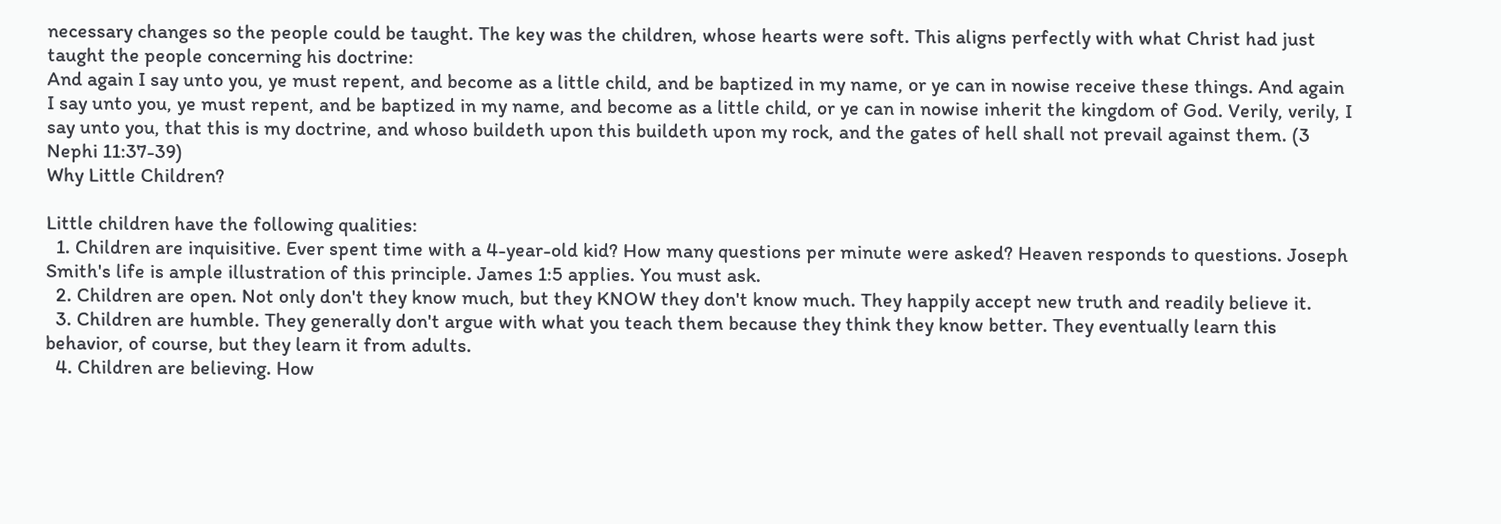necessary changes so the people could be taught. The key was the children, whose hearts were soft. This aligns perfectly with what Christ had just taught the people concerning his doctrine:
And again I say unto you, ye must repent, and become as a little child, and be baptized in my name, or ye can in nowise receive these things. And again I say unto you, ye must repent, and be baptized in my name, and become as a little child, or ye can in nowise inherit the kingdom of God. Verily, verily, I say unto you, that this is my doctrine, and whoso buildeth upon this buildeth upon my rock, and the gates of hell shall not prevail against them. (3 Nephi 11:37-39)
Why Little Children?

Little children have the following qualities:
  1. Children are inquisitive. Ever spent time with a 4-year-old kid? How many questions per minute were asked? Heaven responds to questions. Joseph Smith's life is ample illustration of this principle. James 1:5 applies. You must ask.
  2. Children are open. Not only don't they know much, but they KNOW they don't know much. They happily accept new truth and readily believe it.
  3. Children are humble. They generally don't argue with what you teach them because they think they know better. They eventually learn this behavior, of course, but they learn it from adults.
  4. Children are believing. How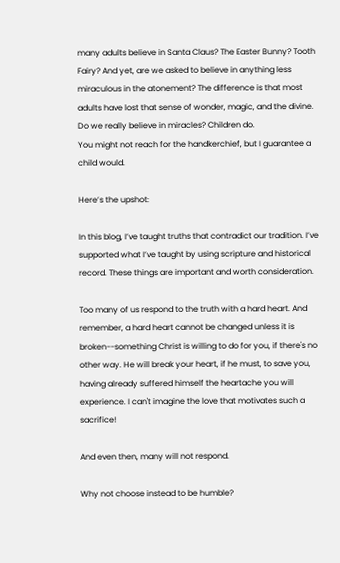many adults believe in Santa Claus? The Easter Bunny? Tooth Fairy? And yet, are we asked to believe in anything less miraculous in the atonement? The difference is that most adults have lost that sense of wonder, magic, and the divine. Do we really believe in miracles? Children do.
You might not reach for the handkerchief, but I guarantee a child would.

Here’s the upshot:

In this blog, I’ve taught truths that contradict our tradition. I’ve supported what I’ve taught by using scripture and historical record. These things are important and worth consideration.

Too many of us respond to the truth with a hard heart. And remember, a hard heart cannot be changed unless it is broken--something Christ is willing to do for you, if there's no other way. He will break your heart, if he must, to save you, having already suffered himself the heartache you will experience. I can't imagine the love that motivates such a sacrifice!

And even then, many will not respond.

Why not choose instead to be humble?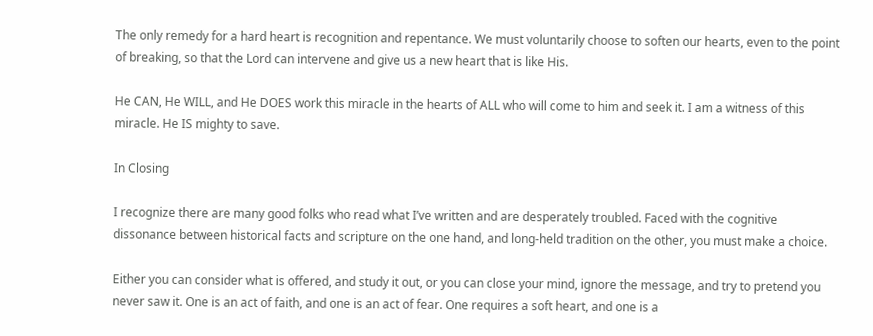The only remedy for a hard heart is recognition and repentance. We must voluntarily choose to soften our hearts, even to the point of breaking, so that the Lord can intervene and give us a new heart that is like His.

He CAN, He WILL, and He DOES work this miracle in the hearts of ALL who will come to him and seek it. I am a witness of this miracle. He IS mighty to save.

In Closing

I recognize there are many good folks who read what I’ve written and are desperately troubled. Faced with the cognitive dissonance between historical facts and scripture on the one hand, and long-held tradition on the other, you must make a choice.

Either you can consider what is offered, and study it out, or you can close your mind, ignore the message, and try to pretend you never saw it. One is an act of faith, and one is an act of fear. One requires a soft heart, and one is a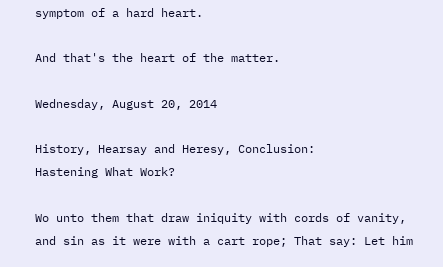symptom of a hard heart.

And that's the heart of the matter.

Wednesday, August 20, 2014

History, Hearsay and Heresy, Conclusion:
Hastening What Work?

Wo unto them that draw iniquity with cords of vanity, and sin as it were with a cart rope; That say: Let him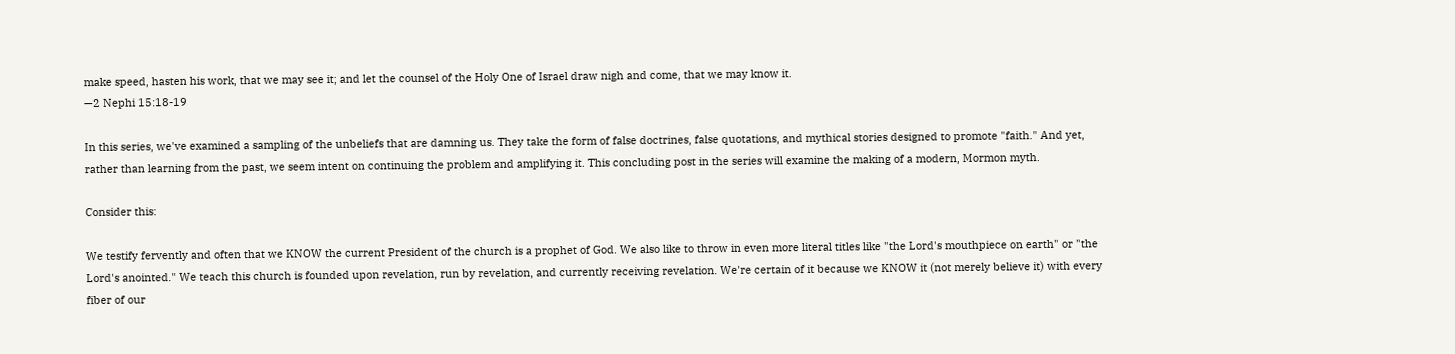make speed, hasten his work, that we may see it; and let the counsel of the Holy One of Israel draw nigh and come, that we may know it.
—2 Nephi 15:18-19

In this series, we've examined a sampling of the unbeliefs that are damning us. They take the form of false doctrines, false quotations, and mythical stories designed to promote "faith." And yet, rather than learning from the past, we seem intent on continuing the problem and amplifying it. This concluding post in the series will examine the making of a modern, Mormon myth.

Consider this:

We testify fervently and often that we KNOW the current President of the church is a prophet of God. We also like to throw in even more literal titles like "the Lord's mouthpiece on earth" or "the Lord's anointed." We teach this church is founded upon revelation, run by revelation, and currently receiving revelation. We're certain of it because we KNOW it (not merely believe it) with every fiber of our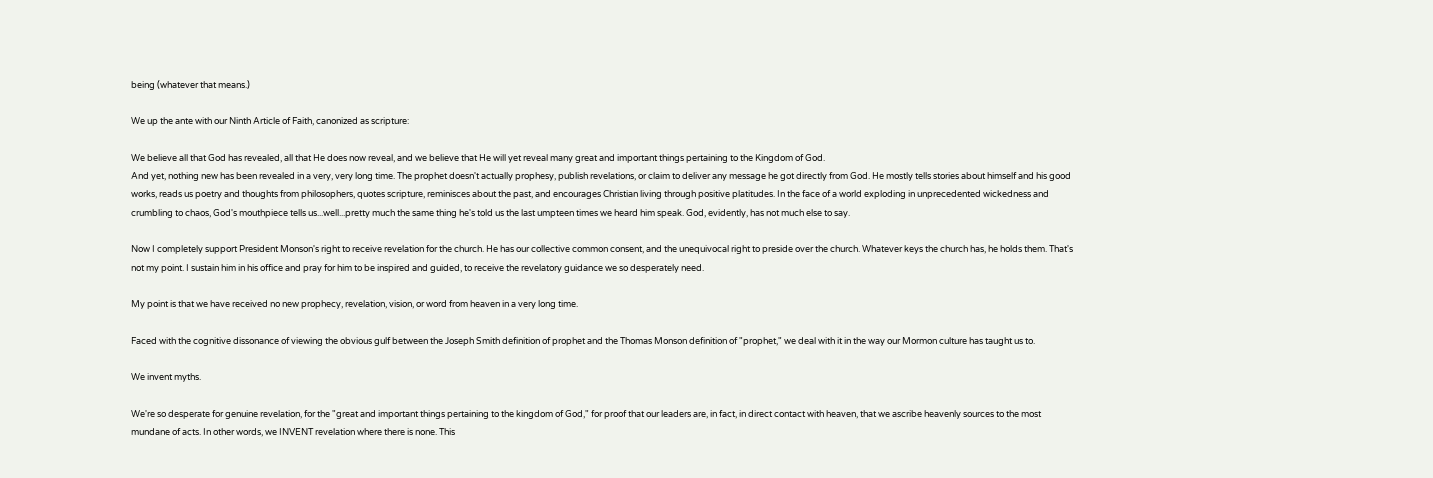being (whatever that means.)

We up the ante with our Ninth Article of Faith, canonized as scripture:

We believe all that God has revealed, all that He does now reveal, and we believe that He will yet reveal many great and important things pertaining to the Kingdom of God.
And yet, nothing new has been revealed in a very, very long time. The prophet doesn't actually prophesy, publish revelations, or claim to deliver any message he got directly from God. He mostly tells stories about himself and his good works, reads us poetry and thoughts from philosophers, quotes scripture, reminisces about the past, and encourages Christian living through positive platitudes. In the face of a world exploding in unprecedented wickedness and crumbling to chaos, God's mouthpiece tells us...well...pretty much the same thing he's told us the last umpteen times we heard him speak. God, evidently, has not much else to say.

Now I completely support President Monson's right to receive revelation for the church. He has our collective common consent, and the unequivocal right to preside over the church. Whatever keys the church has, he holds them. That's not my point. I sustain him in his office and pray for him to be inspired and guided, to receive the revelatory guidance we so desperately need.

My point is that we have received no new prophecy, revelation, vision, or word from heaven in a very long time.

Faced with the cognitive dissonance of viewing the obvious gulf between the Joseph Smith definition of prophet and the Thomas Monson definition of "prophet," we deal with it in the way our Mormon culture has taught us to.

We invent myths.

We're so desperate for genuine revelation, for the "great and important things pertaining to the kingdom of God," for proof that our leaders are, in fact, in direct contact with heaven, that we ascribe heavenly sources to the most mundane of acts. In other words, we INVENT revelation where there is none. This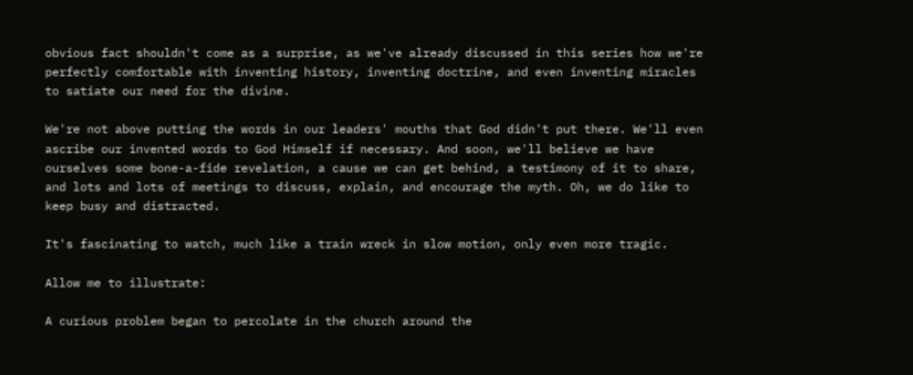obvious fact shouldn't come as a surprise, as we've already discussed in this series how we're perfectly comfortable with inventing history, inventing doctrine, and even inventing miracles to satiate our need for the divine.

We're not above putting the words in our leaders' mouths that God didn't put there. We'll even ascribe our invented words to God Himself if necessary. And soon, we'll believe we have ourselves some bone-a-fide revelation, a cause we can get behind, a testimony of it to share, and lots and lots of meetings to discuss, explain, and encourage the myth. Oh, we do like to keep busy and distracted.

It's fascinating to watch, much like a train wreck in slow motion, only even more tragic.

Allow me to illustrate:

A curious problem began to percolate in the church around the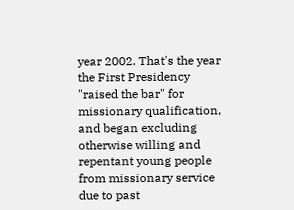year 2002. That's the year the First Presidency "raised the bar" for missionary qualification, and began excluding otherwise willing and repentant young people from missionary service due to past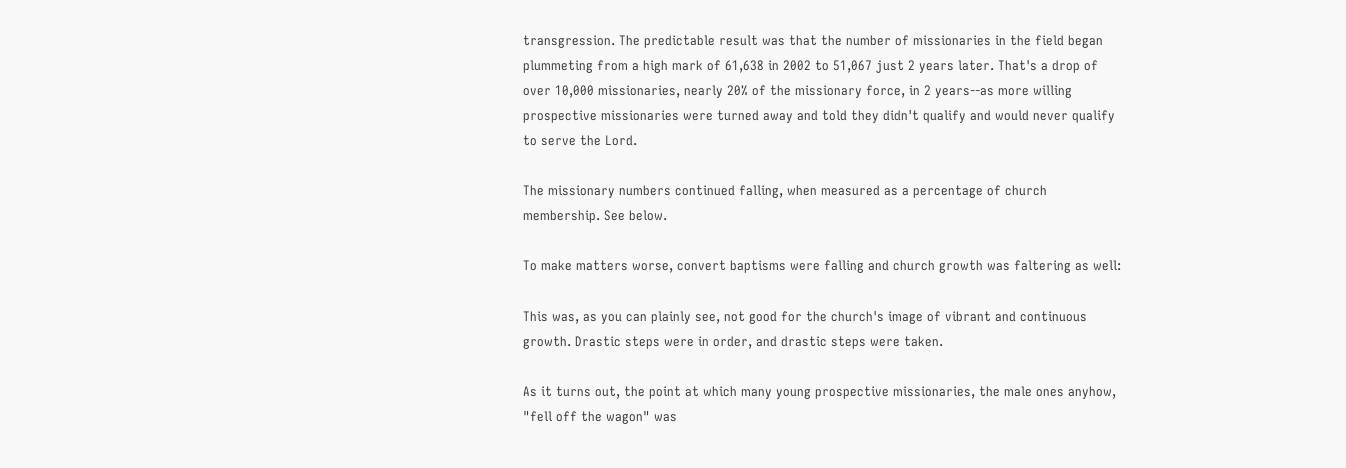transgression. The predictable result was that the number of missionaries in the field began plummeting from a high mark of 61,638 in 2002 to 51,067 just 2 years later. That's a drop of over 10,000 missionaries, nearly 20% of the missionary force, in 2 years--as more willing prospective missionaries were turned away and told they didn't qualify and would never qualify to serve the Lord.

The missionary numbers continued falling, when measured as a percentage of church membership. See below.

To make matters worse, convert baptisms were falling and church growth was faltering as well:

This was, as you can plainly see, not good for the church's image of vibrant and continuous growth. Drastic steps were in order, and drastic steps were taken.

As it turns out, the point at which many young prospective missionaries, the male ones anyhow, "fell off the wagon" was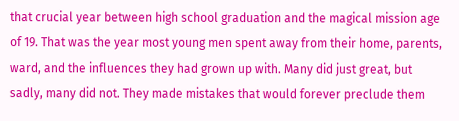that crucial year between high school graduation and the magical mission age of 19. That was the year most young men spent away from their home, parents, ward, and the influences they had grown up with. Many did just great, but sadly, many did not. They made mistakes that would forever preclude them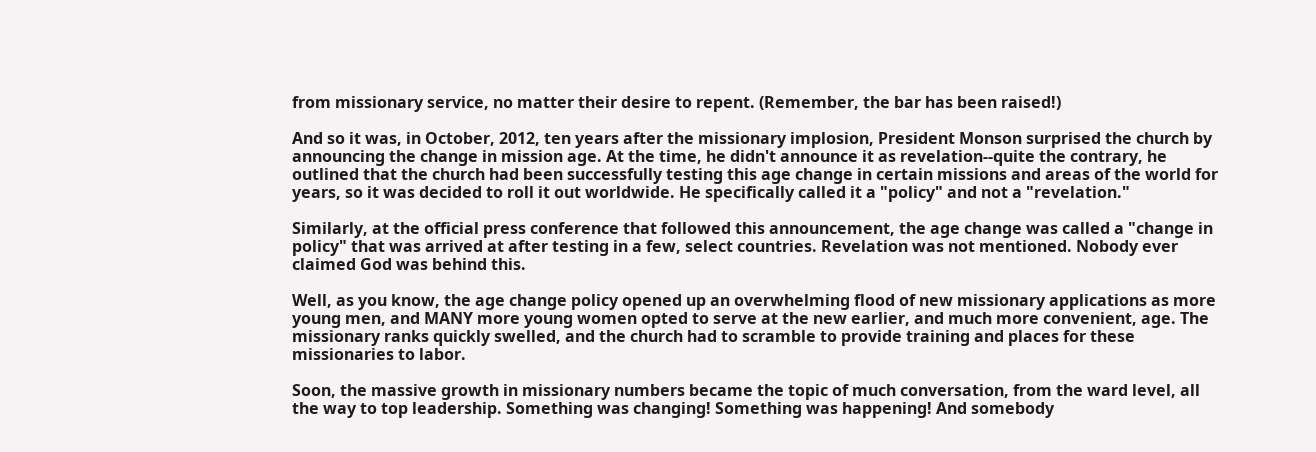from missionary service, no matter their desire to repent. (Remember, the bar has been raised!)

And so it was, in October, 2012, ten years after the missionary implosion, President Monson surprised the church by announcing the change in mission age. At the time, he didn't announce it as revelation--quite the contrary, he outlined that the church had been successfully testing this age change in certain missions and areas of the world for years, so it was decided to roll it out worldwide. He specifically called it a "policy" and not a "revelation."

Similarly, at the official press conference that followed this announcement, the age change was called a "change in policy" that was arrived at after testing in a few, select countries. Revelation was not mentioned. Nobody ever claimed God was behind this.

Well, as you know, the age change policy opened up an overwhelming flood of new missionary applications as more young men, and MANY more young women opted to serve at the new earlier, and much more convenient, age. The missionary ranks quickly swelled, and the church had to scramble to provide training and places for these missionaries to labor.

Soon, the massive growth in missionary numbers became the topic of much conversation, from the ward level, all the way to top leadership. Something was changing! Something was happening! And somebody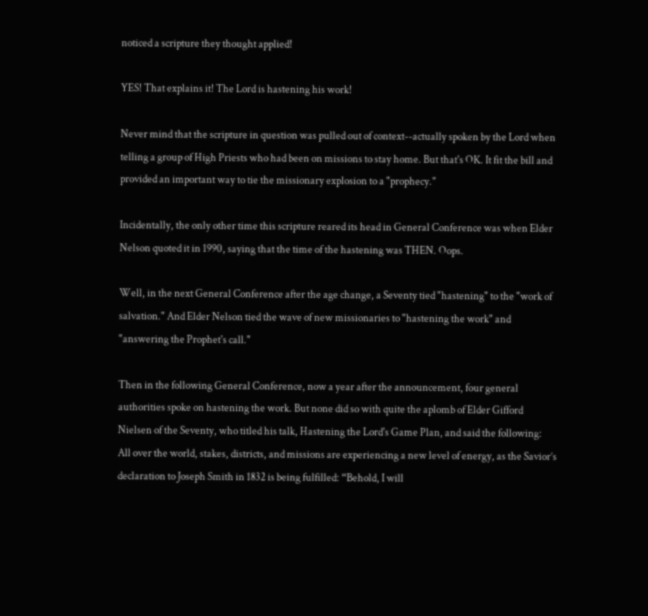noticed a scripture they thought applied!

YES! That explains it! The Lord is hastening his work!

Never mind that the scripture in question was pulled out of context--actually spoken by the Lord when telling a group of High Priests who had been on missions to stay home. But that's OK. It fit the bill and provided an important way to tie the missionary explosion to a "prophecy."

Incidentally, the only other time this scripture reared its head in General Conference was when Elder Nelson quoted it in 1990, saying that the time of the hastening was THEN. Oops.

Well, in the next General Conference after the age change, a Seventy tied "hastening" to the "work of salvation." And Elder Nelson tied the wave of new missionaries to "hastening the work" and "answering the Prophet's call."

Then in the following General Conference, now a year after the announcement, four general authorities spoke on hastening the work. But none did so with quite the aplomb of Elder Gifford Nielsen of the Seventy, who titled his talk, Hastening the Lord's Game Plan, and said the following:
All over the world, stakes, districts, and missions are experiencing a new level of energy, as the Savior’s declaration to Joseph Smith in 1832 is being fulfilled: “Behold, I will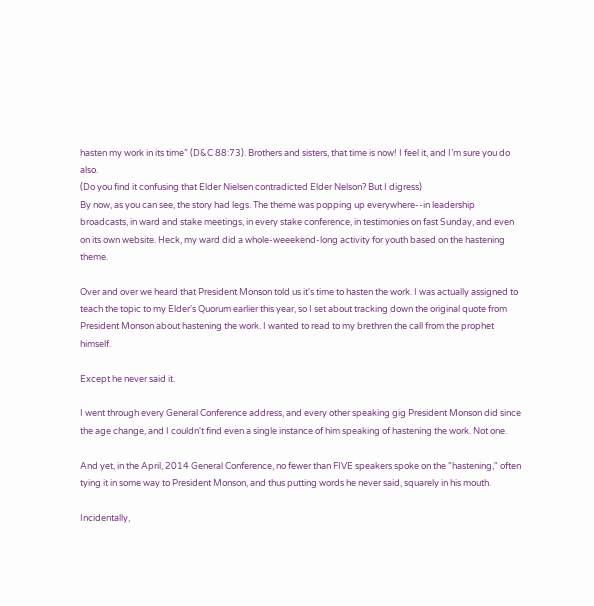hasten my work in its time” (D&C 88:73). Brothers and sisters, that time is now! I feel it, and I’m sure you do also.
(Do you find it confusing that Elder Nielsen contradicted Elder Nelson? But I digress)
By now, as you can see, the story had legs. The theme was popping up everywhere--in leadership broadcasts, in ward and stake meetings, in every stake conference, in testimonies on fast Sunday, and even on its own website. Heck, my ward did a whole-weeekend-long activity for youth based on the hastening theme.

Over and over we heard that President Monson told us it's time to hasten the work. I was actually assigned to teach the topic to my Elder's Quorum earlier this year, so I set about tracking down the original quote from President Monson about hastening the work. I wanted to read to my brethren the call from the prophet himself.

Except he never said it.

I went through every General Conference address, and every other speaking gig President Monson did since the age change, and I couldn't find even a single instance of him speaking of hastening the work. Not one.

And yet, in the April, 2014 General Conference, no fewer than FIVE speakers spoke on the "hastening," often tying it in some way to President Monson, and thus putting words he never said, squarely in his mouth.

Incidentally,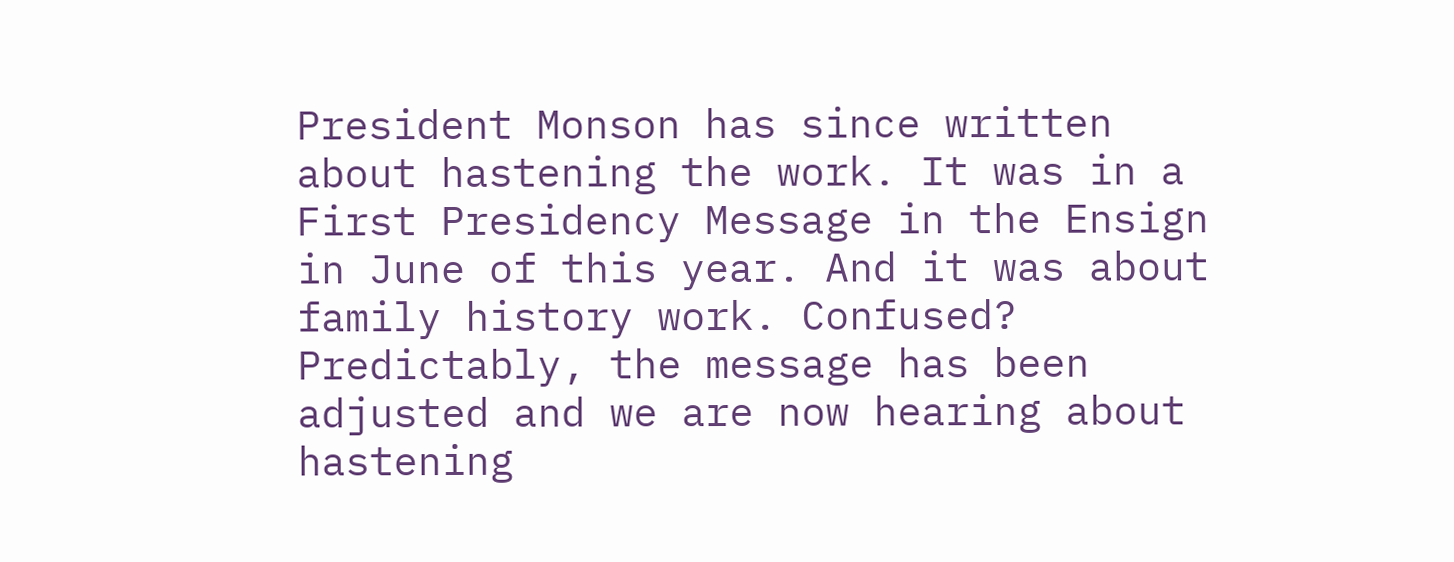President Monson has since written about hastening the work. It was in a First Presidency Message in the Ensign in June of this year. And it was about family history work. Confused? Predictably, the message has been adjusted and we are now hearing about hastening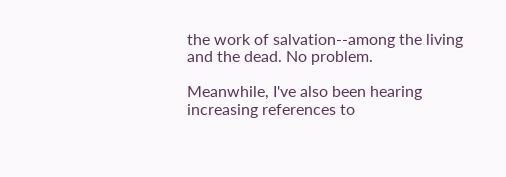the work of salvation--among the living and the dead. No problem.

Meanwhile, I've also been hearing increasing references to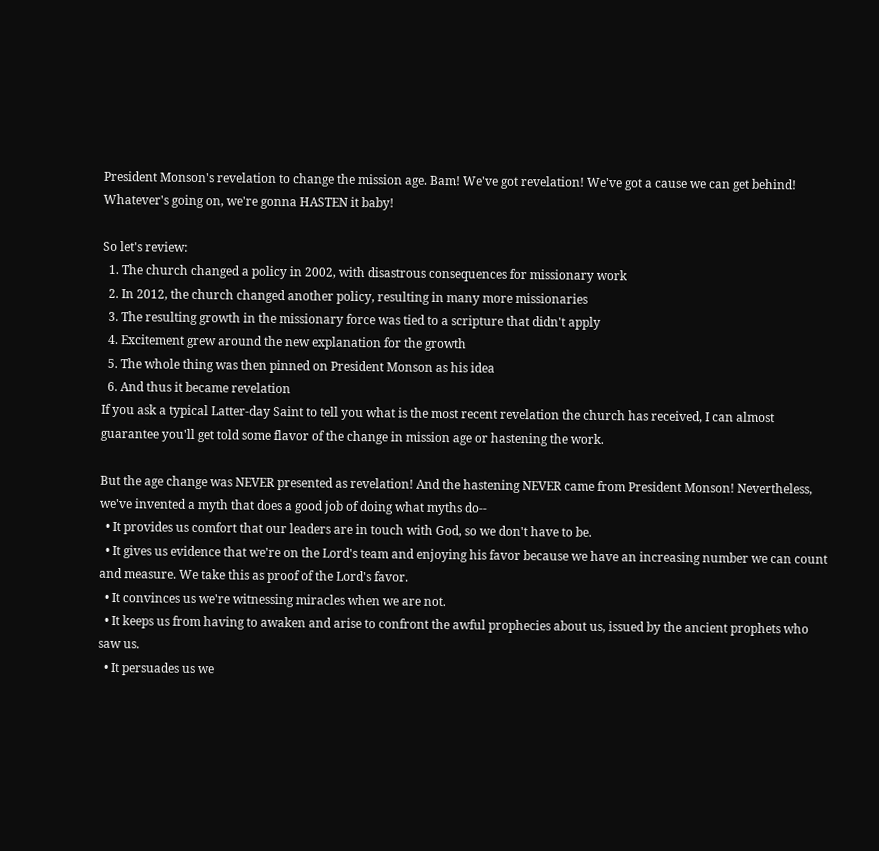President Monson's revelation to change the mission age. Bam! We've got revelation! We've got a cause we can get behind! Whatever's going on, we're gonna HASTEN it baby!

So let's review:
  1. The church changed a policy in 2002, with disastrous consequences for missionary work
  2. In 2012, the church changed another policy, resulting in many more missionaries
  3. The resulting growth in the missionary force was tied to a scripture that didn't apply
  4. Excitement grew around the new explanation for the growth
  5. The whole thing was then pinned on President Monson as his idea
  6. And thus it became revelation
If you ask a typical Latter-day Saint to tell you what is the most recent revelation the church has received, I can almost guarantee you'll get told some flavor of the change in mission age or hastening the work.

But the age change was NEVER presented as revelation! And the hastening NEVER came from President Monson! Nevertheless, we've invented a myth that does a good job of doing what myths do--
  • It provides us comfort that our leaders are in touch with God, so we don't have to be.
  • It gives us evidence that we're on the Lord's team and enjoying his favor because we have an increasing number we can count and measure. We take this as proof of the Lord's favor.
  • It convinces us we're witnessing miracles when we are not.
  • It keeps us from having to awaken and arise to confront the awful prophecies about us, issued by the ancient prophets who saw us.
  • It persuades us we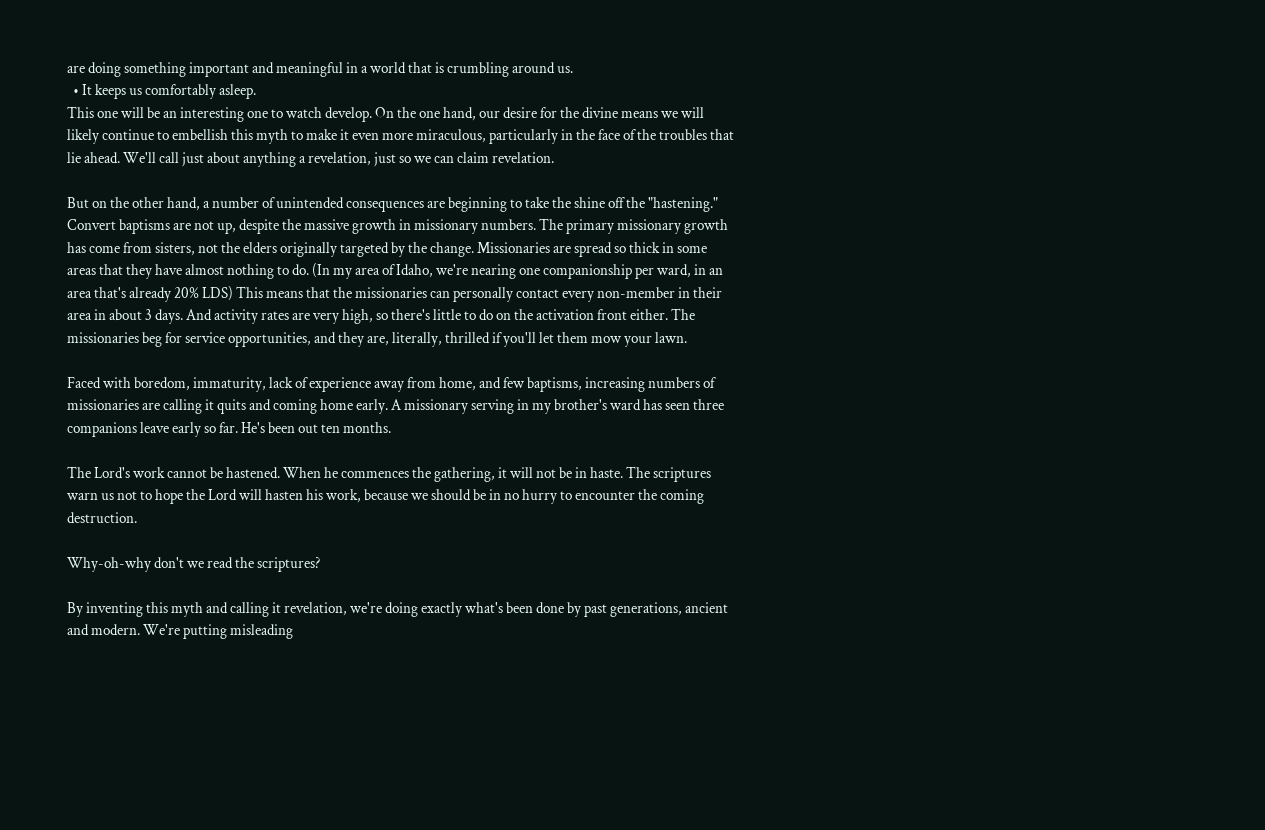are doing something important and meaningful in a world that is crumbling around us.
  • It keeps us comfortably asleep.
This one will be an interesting one to watch develop. On the one hand, our desire for the divine means we will likely continue to embellish this myth to make it even more miraculous, particularly in the face of the troubles that lie ahead. We'll call just about anything a revelation, just so we can claim revelation.

But on the other hand, a number of unintended consequences are beginning to take the shine off the "hastening." Convert baptisms are not up, despite the massive growth in missionary numbers. The primary missionary growth has come from sisters, not the elders originally targeted by the change. Missionaries are spread so thick in some areas that they have almost nothing to do. (In my area of Idaho, we're nearing one companionship per ward, in an area that's already 20% LDS) This means that the missionaries can personally contact every non-member in their area in about 3 days. And activity rates are very high, so there's little to do on the activation front either. The missionaries beg for service opportunities, and they are, literally, thrilled if you'll let them mow your lawn.

Faced with boredom, immaturity, lack of experience away from home, and few baptisms, increasing numbers of missionaries are calling it quits and coming home early. A missionary serving in my brother's ward has seen three companions leave early so far. He's been out ten months.

The Lord's work cannot be hastened. When he commences the gathering, it will not be in haste. The scriptures warn us not to hope the Lord will hasten his work, because we should be in no hurry to encounter the coming destruction.

Why-oh-why don't we read the scriptures?

By inventing this myth and calling it revelation, we're doing exactly what's been done by past generations, ancient and modern. We're putting misleading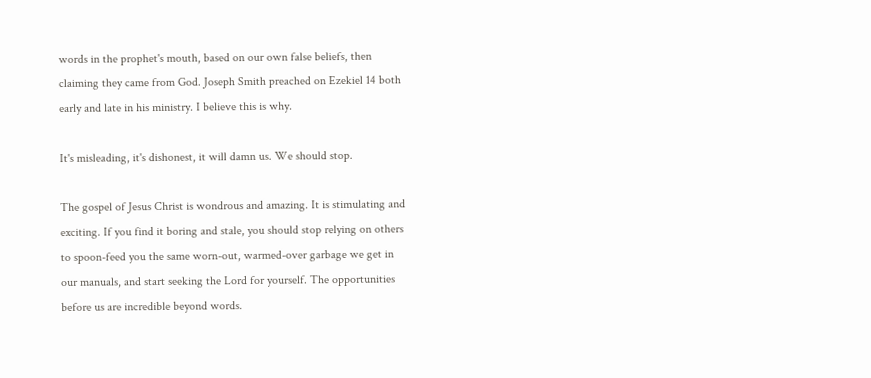words in the prophet's mouth, based on our own false beliefs, then claiming they came from God. Joseph Smith preached on Ezekiel 14 both early and late in his ministry. I believe this is why.

It's misleading, it's dishonest, it will damn us. We should stop.

The gospel of Jesus Christ is wondrous and amazing. It is stimulating and exciting. If you find it boring and stale, you should stop relying on others to spoon-feed you the same worn-out, warmed-over garbage we get in our manuals, and start seeking the Lord for yourself. The opportunities before us are incredible beyond words.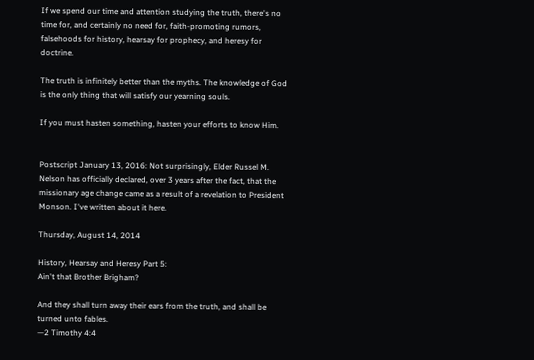If we spend our time and attention studying the truth, there's no time for, and certainly no need for, faith-promoting rumors, falsehoods for history, hearsay for prophecy, and heresy for doctrine.

The truth is infinitely better than the myths. The knowledge of God is the only thing that will satisfy our yearning souls.

If you must hasten something, hasten your efforts to know Him.


Postscript January 13, 2016: Not surprisingly, Elder Russel M. Nelson has officially declared, over 3 years after the fact, that the missionary age change came as a result of a revelation to President Monson. I've written about it here.

Thursday, August 14, 2014

History, Hearsay and Heresy Part 5:
Ain't that Brother Brigham?

And they shall turn away their ears from the truth, and shall be turned unto fables.
—2 Timothy 4:4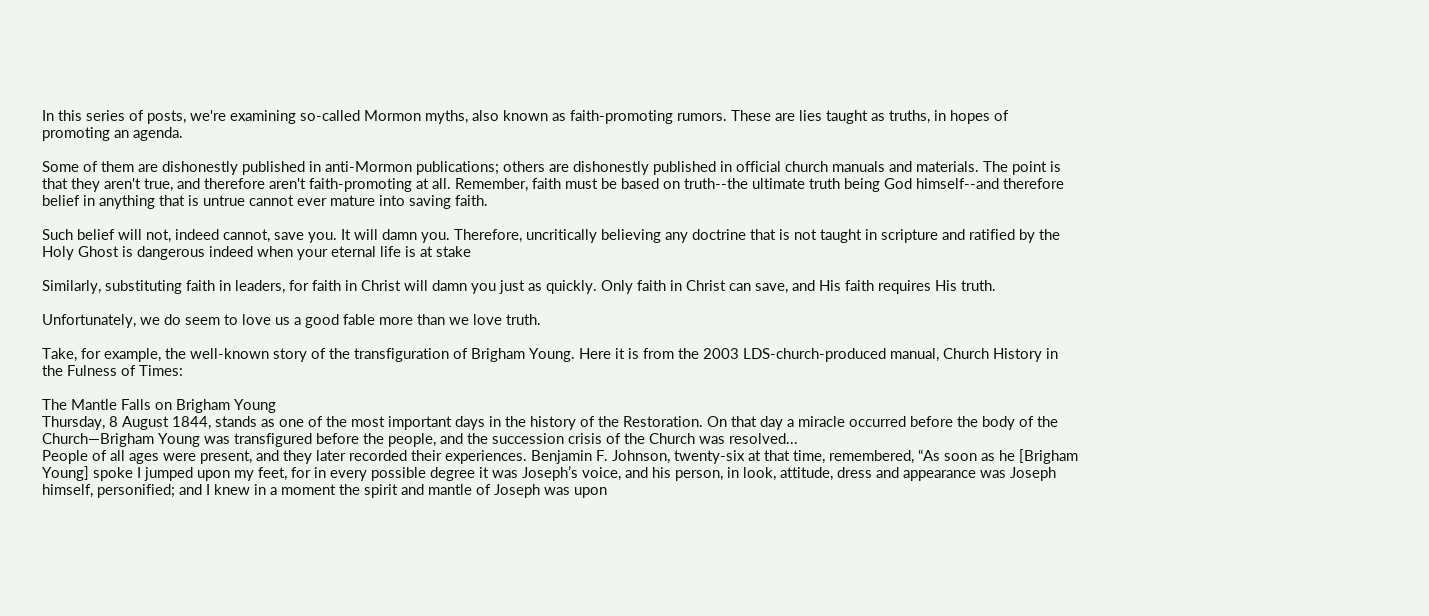In this series of posts, we're examining so-called Mormon myths, also known as faith-promoting rumors. These are lies taught as truths, in hopes of promoting an agenda.

Some of them are dishonestly published in anti-Mormon publications; others are dishonestly published in official church manuals and materials. The point is that they aren't true, and therefore aren't faith-promoting at all. Remember, faith must be based on truth--the ultimate truth being God himself--and therefore belief in anything that is untrue cannot ever mature into saving faith.

Such belief will not, indeed cannot, save you. It will damn you. Therefore, uncritically believing any doctrine that is not taught in scripture and ratified by the Holy Ghost is dangerous indeed when your eternal life is at stake

Similarly, substituting faith in leaders, for faith in Christ will damn you just as quickly. Only faith in Christ can save, and His faith requires His truth.

Unfortunately, we do seem to love us a good fable more than we love truth.

Take, for example, the well-known story of the transfiguration of Brigham Young. Here it is from the 2003 LDS-church-produced manual, Church History in the Fulness of Times:

The Mantle Falls on Brigham Young
Thursday, 8 August 1844, stands as one of the most important days in the history of the Restoration. On that day a miracle occurred before the body of the Church—Brigham Young was transfigured before the people, and the succession crisis of the Church was resolved...
People of all ages were present, and they later recorded their experiences. Benjamin F. Johnson, twenty-six at that time, remembered, “As soon as he [Brigham Young] spoke I jumped upon my feet, for in every possible degree it was Joseph’s voice, and his person, in look, attitude, dress and appearance was Joseph himself, personified; and I knew in a moment the spirit and mantle of Joseph was upon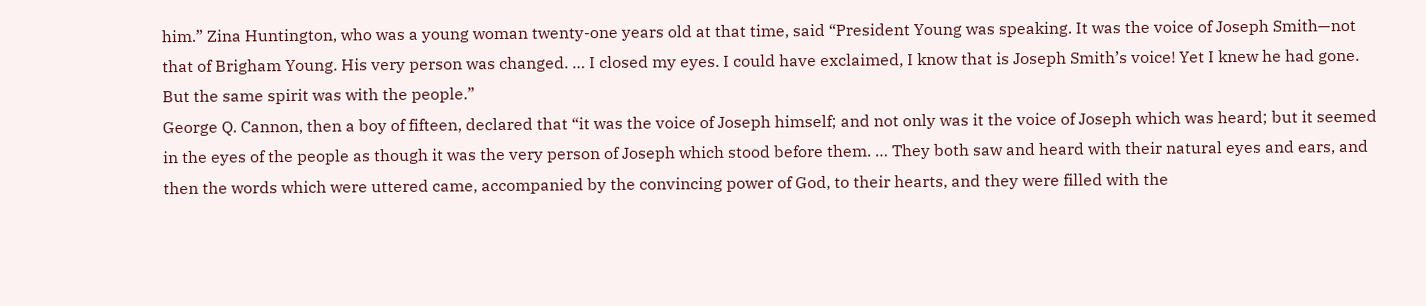him.” Zina Huntington, who was a young woman twenty-one years old at that time, said “President Young was speaking. It was the voice of Joseph Smith—not that of Brigham Young. His very person was changed. … I closed my eyes. I could have exclaimed, I know that is Joseph Smith’s voice! Yet I knew he had gone. But the same spirit was with the people.”
George Q. Cannon, then a boy of fifteen, declared that “it was the voice of Joseph himself; and not only was it the voice of Joseph which was heard; but it seemed in the eyes of the people as though it was the very person of Joseph which stood before them. … They both saw and heard with their natural eyes and ears, and then the words which were uttered came, accompanied by the convincing power of God, to their hearts, and they were filled with the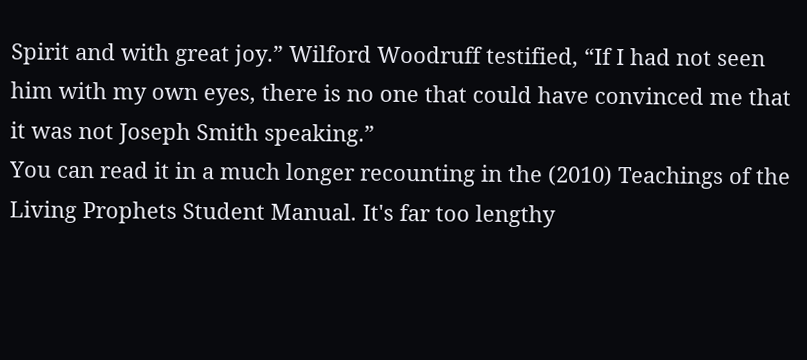Spirit and with great joy.” Wilford Woodruff testified, “If I had not seen him with my own eyes, there is no one that could have convinced me that it was not Joseph Smith speaking.”
You can read it in a much longer recounting in the (2010) Teachings of the Living Prophets Student Manual. It's far too lengthy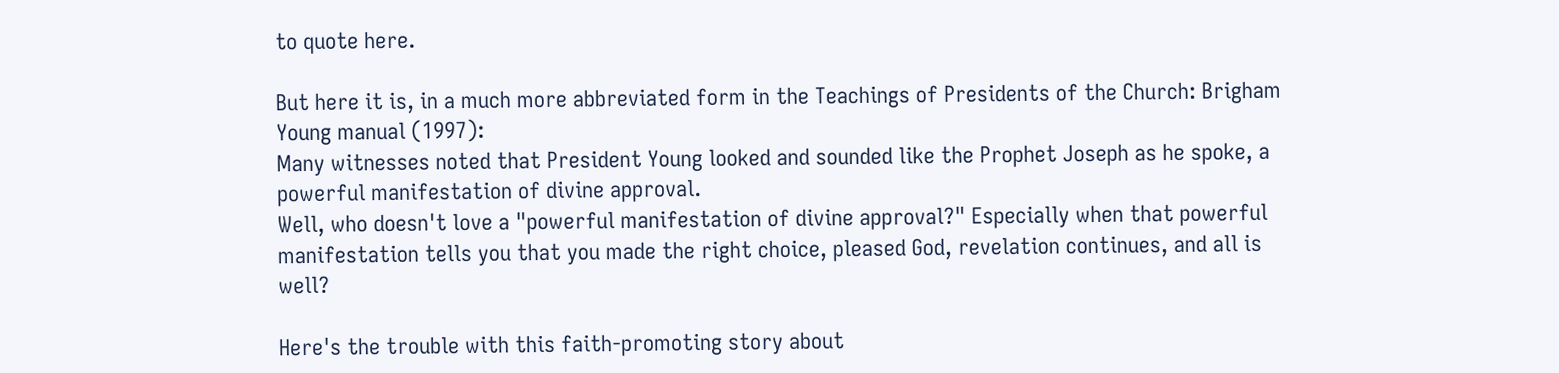to quote here.

But here it is, in a much more abbreviated form in the Teachings of Presidents of the Church: Brigham Young manual (1997):
Many witnesses noted that President Young looked and sounded like the Prophet Joseph as he spoke, a powerful manifestation of divine approval.
Well, who doesn't love a "powerful manifestation of divine approval?" Especially when that powerful manifestation tells you that you made the right choice, pleased God, revelation continues, and all is well?

Here's the trouble with this faith-promoting story about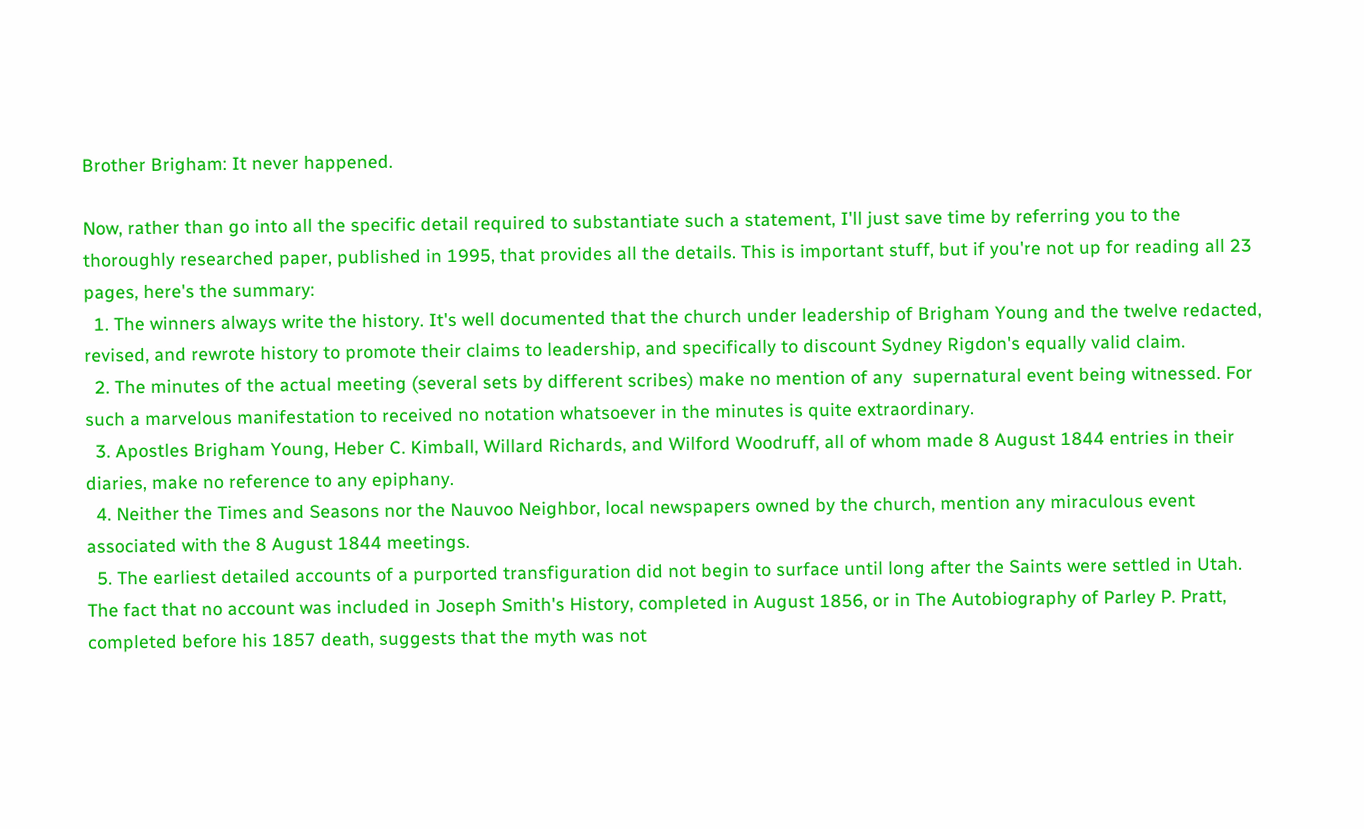Brother Brigham: It never happened.

Now, rather than go into all the specific detail required to substantiate such a statement, I'll just save time by referring you to the thoroughly researched paper, published in 1995, that provides all the details. This is important stuff, but if you're not up for reading all 23 pages, here's the summary:
  1. The winners always write the history. It's well documented that the church under leadership of Brigham Young and the twelve redacted, revised, and rewrote history to promote their claims to leadership, and specifically to discount Sydney Rigdon's equally valid claim.
  2. The minutes of the actual meeting (several sets by different scribes) make no mention of any  supernatural event being witnessed. For such a marvelous manifestation to received no notation whatsoever in the minutes is quite extraordinary.
  3. Apostles Brigham Young, Heber C. Kimball, Willard Richards, and Wilford Woodruff, all of whom made 8 August 1844 entries in their diaries, make no reference to any epiphany.
  4. Neither the Times and Seasons nor the Nauvoo Neighbor, local newspapers owned by the church, mention any miraculous event associated with the 8 August 1844 meetings.
  5. The earliest detailed accounts of a purported transfiguration did not begin to surface until long after the Saints were settled in Utah. The fact that no account was included in Joseph Smith's History, completed in August 1856, or in The Autobiography of Parley P. Pratt, completed before his 1857 death, suggests that the myth was not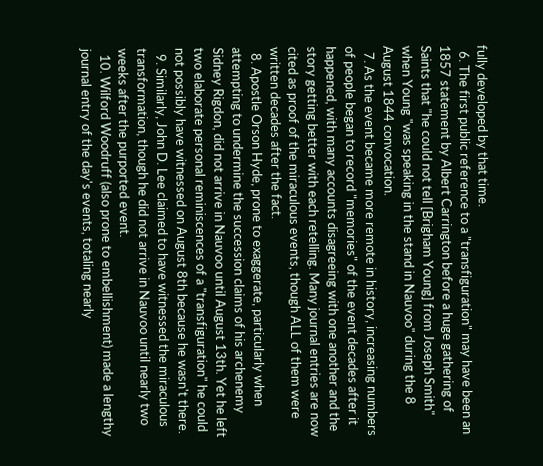fully developed by that time.
  6. The first public reference to a "transfiguration" may have been an 1857 statement by Albert Carrington before a huge gathering of Saints that "he could not tell [Brigham Young] from Joseph Smith" when Young "was speaking in the stand in Nauvoo" during the 8 August 1844 convocation.
  7. As the event became more remote in history, increasing numbers of people began to record "memories" of the event decades after it happened, with many accounts disagreeing with one another and the story getting better with each retelling. Many journal entries are now cited as proof of the miraculous events, though ALL of them were written decades after the fact.
  8. Apostle Orson Hyde, prone to exaggerate, particularly when attempting to undermine the succession claims of his archenemy Sidney Rigdon, did not arrive in Nauvoo until August 13th. Yet he left two elaborate personal reminiscences of a "transfiguration" he could not possibly have witnessed on August 8th because he wasn't there.
  9. Similarly, John D. Lee claimed to have witnessed the miraculous transformation, though he did not arrive in Nauvoo until nearly two weeks after the purported event.
  10. Wilford Woodruff (also prone to embellishment) made a lengthy journal entry of the day's events, totaling nearly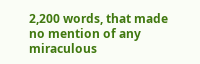2,200 words, that made no mention of any miraculous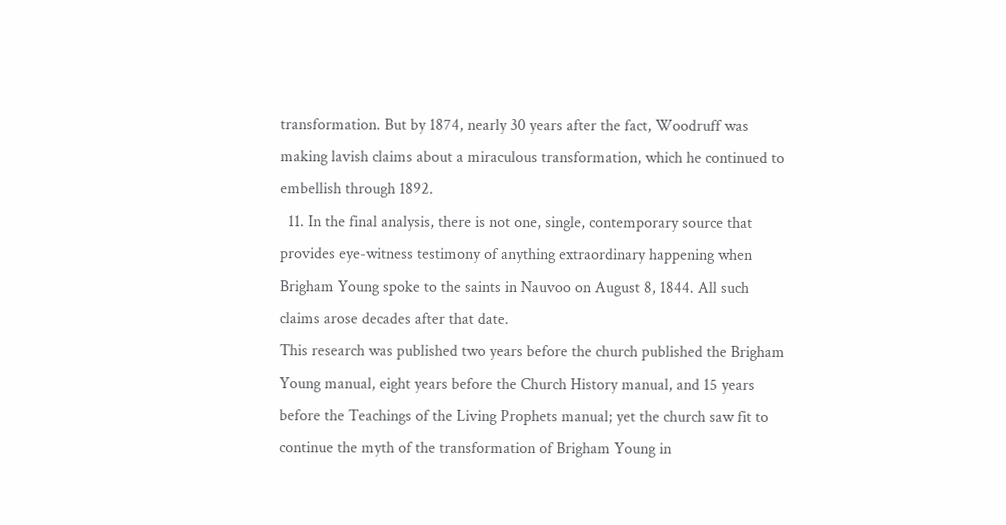transformation. But by 1874, nearly 30 years after the fact, Woodruff was making lavish claims about a miraculous transformation, which he continued to embellish through 1892.
  11. In the final analysis, there is not one, single, contemporary source that provides eye-witness testimony of anything extraordinary happening when Brigham Young spoke to the saints in Nauvoo on August 8, 1844. All such claims arose decades after that date.
This research was published two years before the church published the Brigham Young manual, eight years before the Church History manual, and 15 years before the Teachings of the Living Prophets manual; yet the church saw fit to continue the myth of the transformation of Brigham Young in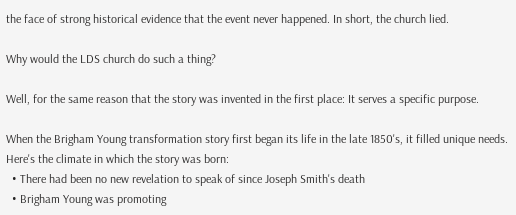the face of strong historical evidence that the event never happened. In short, the church lied.

Why would the LDS church do such a thing?

Well, for the same reason that the story was invented in the first place: It serves a specific purpose.

When the Brigham Young transformation story first began its life in the late 1850's, it filled unique needs. Here's the climate in which the story was born:
  • There had been no new revelation to speak of since Joseph Smith's death
  • Brigham Young was promoting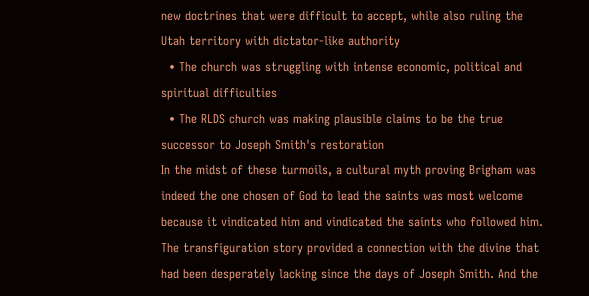new doctrines that were difficult to accept, while also ruling the Utah territory with dictator-like authority
  • The church was struggling with intense economic, political and spiritual difficulties
  • The RLDS church was making plausible claims to be the true successor to Joseph Smith's restoration
In the midst of these turmoils, a cultural myth proving Brigham was indeed the one chosen of God to lead the saints was most welcome because it vindicated him and vindicated the saints who followed him. The transfiguration story provided a connection with the divine that had been desperately lacking since the days of Joseph Smith. And the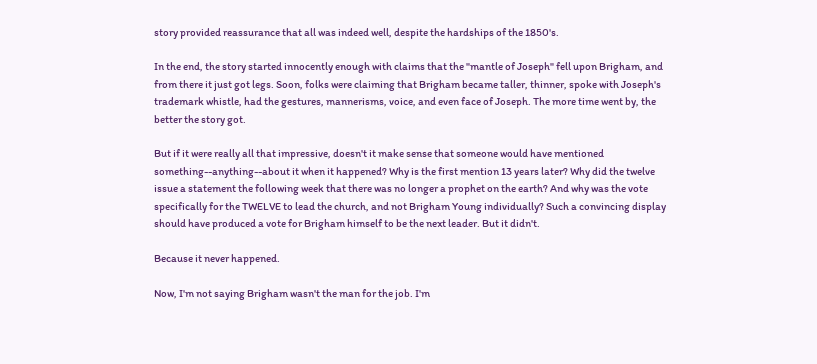story provided reassurance that all was indeed well, despite the hardships of the 1850's.

In the end, the story started innocently enough with claims that the "mantle of Joseph" fell upon Brigham, and from there it just got legs. Soon, folks were claiming that Brigham became taller, thinner, spoke with Joseph's trademark whistle, had the gestures, mannerisms, voice, and even face of Joseph. The more time went by, the better the story got.

But if it were really all that impressive, doesn't it make sense that someone would have mentioned something--anything--about it when it happened? Why is the first mention 13 years later? Why did the twelve issue a statement the following week that there was no longer a prophet on the earth? And why was the vote specifically for the TWELVE to lead the church, and not Brigham Young individually? Such a convincing display should have produced a vote for Brigham himself to be the next leader. But it didn't.

Because it never happened.

Now, I'm not saying Brigham wasn't the man for the job. I'm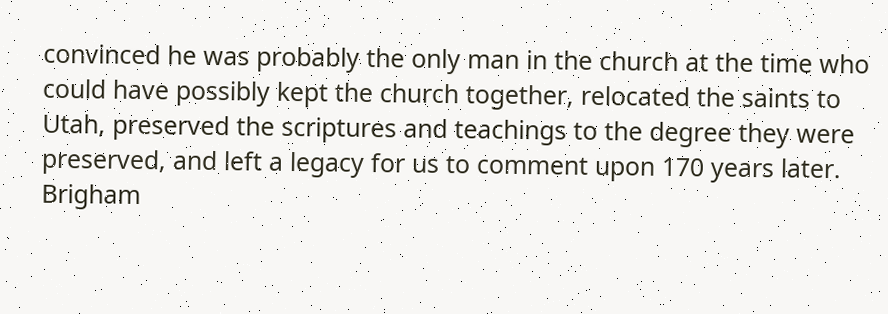convinced he was probably the only man in the church at the time who could have possibly kept the church together, relocated the saints to Utah, preserved the scriptures and teachings to the degree they were preserved, and left a legacy for us to comment upon 170 years later. Brigham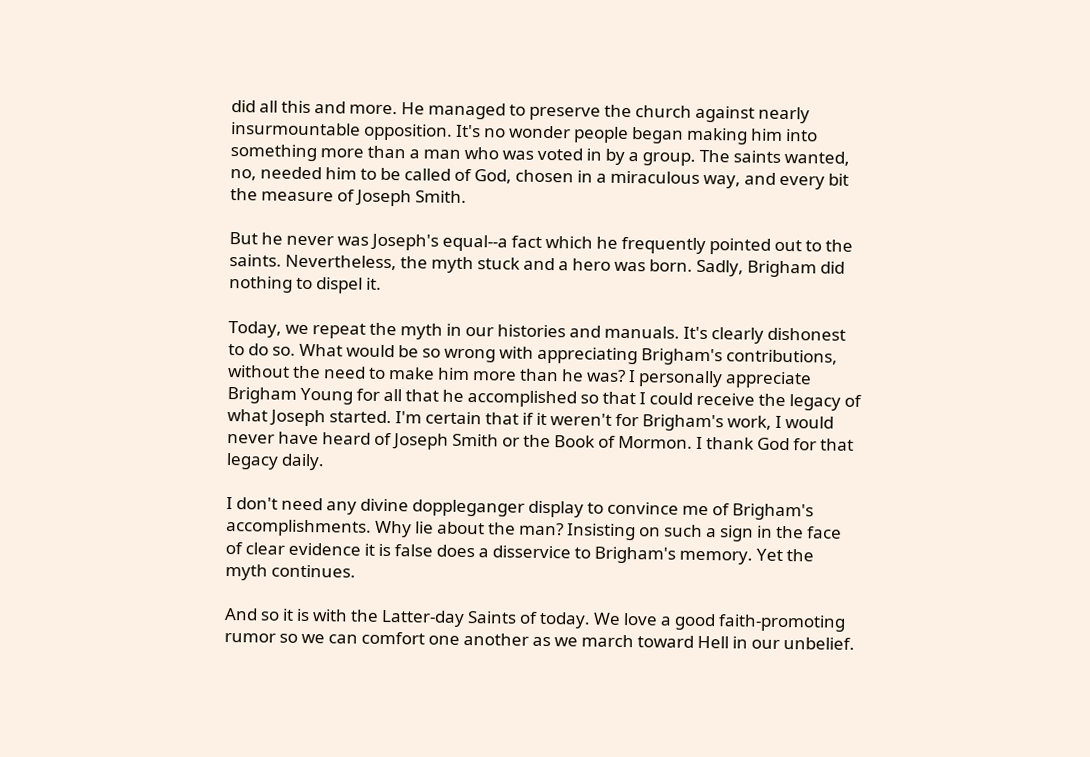did all this and more. He managed to preserve the church against nearly insurmountable opposition. It's no wonder people began making him into something more than a man who was voted in by a group. The saints wanted, no, needed him to be called of God, chosen in a miraculous way, and every bit the measure of Joseph Smith.

But he never was Joseph's equal--a fact which he frequently pointed out to the saints. Nevertheless, the myth stuck and a hero was born. Sadly, Brigham did nothing to dispel it.

Today, we repeat the myth in our histories and manuals. It's clearly dishonest to do so. What would be so wrong with appreciating Brigham's contributions, without the need to make him more than he was? I personally appreciate Brigham Young for all that he accomplished so that I could receive the legacy of what Joseph started. I'm certain that if it weren't for Brigham's work, I would never have heard of Joseph Smith or the Book of Mormon. I thank God for that legacy daily.

I don't need any divine doppleganger display to convince me of Brigham's accomplishments. Why lie about the man? Insisting on such a sign in the face of clear evidence it is false does a disservice to Brigham's memory. Yet the myth continues.

And so it is with the Latter-day Saints of today. We love a good faith-promoting rumor so we can comfort one another as we march toward Hell in our unbelief.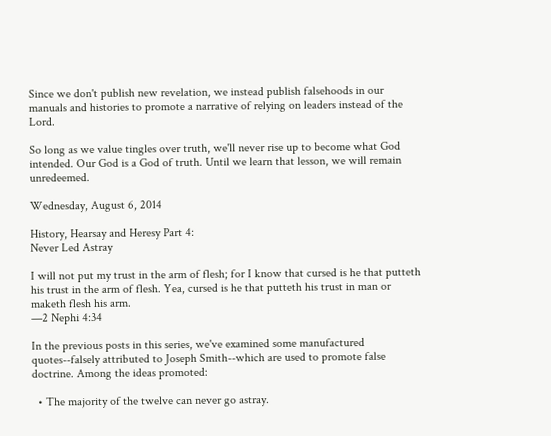Since we don't publish new revelation, we instead publish falsehoods in our manuals and histories to promote a narrative of relying on leaders instead of the Lord.

So long as we value tingles over truth, we'll never rise up to become what God intended. Our God is a God of truth. Until we learn that lesson, we will remain unredeemed.

Wednesday, August 6, 2014

History, Hearsay and Heresy Part 4:
Never Led Astray

I will not put my trust in the arm of flesh; for I know that cursed is he that putteth his trust in the arm of flesh. Yea, cursed is he that putteth his trust in man or maketh flesh his arm.
—2 Nephi 4:34

In the previous posts in this series, we've examined some manufactured quotes--falsely attributed to Joseph Smith--which are used to promote false doctrine. Among the ideas promoted:

  • The majority of the twelve can never go astray.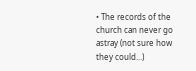• The records of the church can never go astray (not sure how they could...)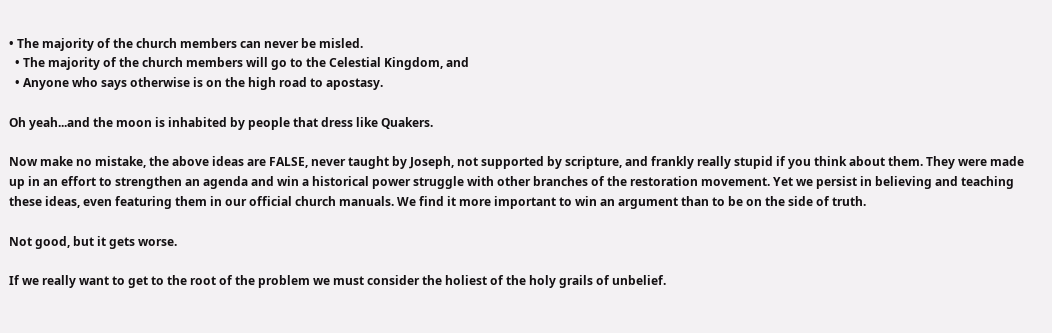• The majority of the church members can never be misled.
  • The majority of the church members will go to the Celestial Kingdom, and
  • Anyone who says otherwise is on the high road to apostasy.

Oh yeah...and the moon is inhabited by people that dress like Quakers.

Now make no mistake, the above ideas are FALSE, never taught by Joseph, not supported by scripture, and frankly really stupid if you think about them. They were made up in an effort to strengthen an agenda and win a historical power struggle with other branches of the restoration movement. Yet we persist in believing and teaching these ideas, even featuring them in our official church manuals. We find it more important to win an argument than to be on the side of truth.

Not good, but it gets worse.

If we really want to get to the root of the problem we must consider the holiest of the holy grails of unbelief.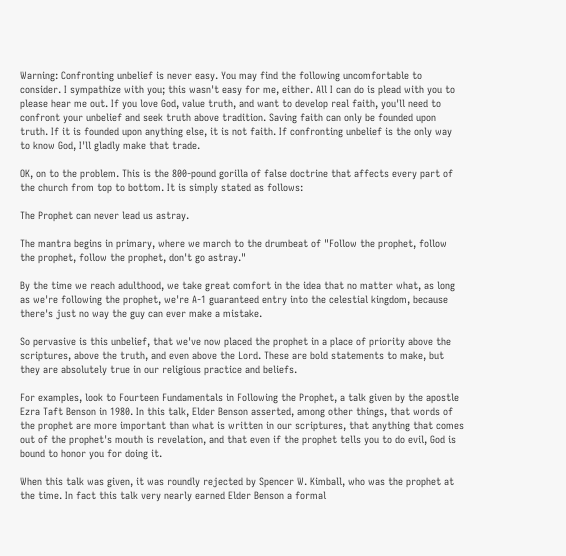Warning: Confronting unbelief is never easy. You may find the following uncomfortable to consider. I sympathize with you; this wasn't easy for me, either. All I can do is plead with you to please hear me out. If you love God, value truth, and want to develop real faith, you'll need to confront your unbelief and seek truth above tradition. Saving faith can only be founded upon truth. If it is founded upon anything else, it is not faith. If confronting unbelief is the only way to know God, I'll gladly make that trade.

OK, on to the problem. This is the 800-pound gorilla of false doctrine that affects every part of the church from top to bottom. It is simply stated as follows:

The Prophet can never lead us astray.

The mantra begins in primary, where we march to the drumbeat of "Follow the prophet, follow the prophet, follow the prophet, don't go astray."

By the time we reach adulthood, we take great comfort in the idea that no matter what, as long as we're following the prophet, we're A-1 guaranteed entry into the celestial kingdom, because there's just no way the guy can ever make a mistake.

So pervasive is this unbelief, that we've now placed the prophet in a place of priority above the scriptures, above the truth, and even above the Lord. These are bold statements to make, but they are absolutely true in our religious practice and beliefs.

For examples, look to Fourteen Fundamentals in Following the Prophet, a talk given by the apostle Ezra Taft Benson in 1980. In this talk, Elder Benson asserted, among other things, that words of the prophet are more important than what is written in our scriptures, that anything that comes out of the prophet's mouth is revelation, and that even if the prophet tells you to do evil, God is bound to honor you for doing it.

When this talk was given, it was roundly rejected by Spencer W. Kimball, who was the prophet at the time. In fact this talk very nearly earned Elder Benson a formal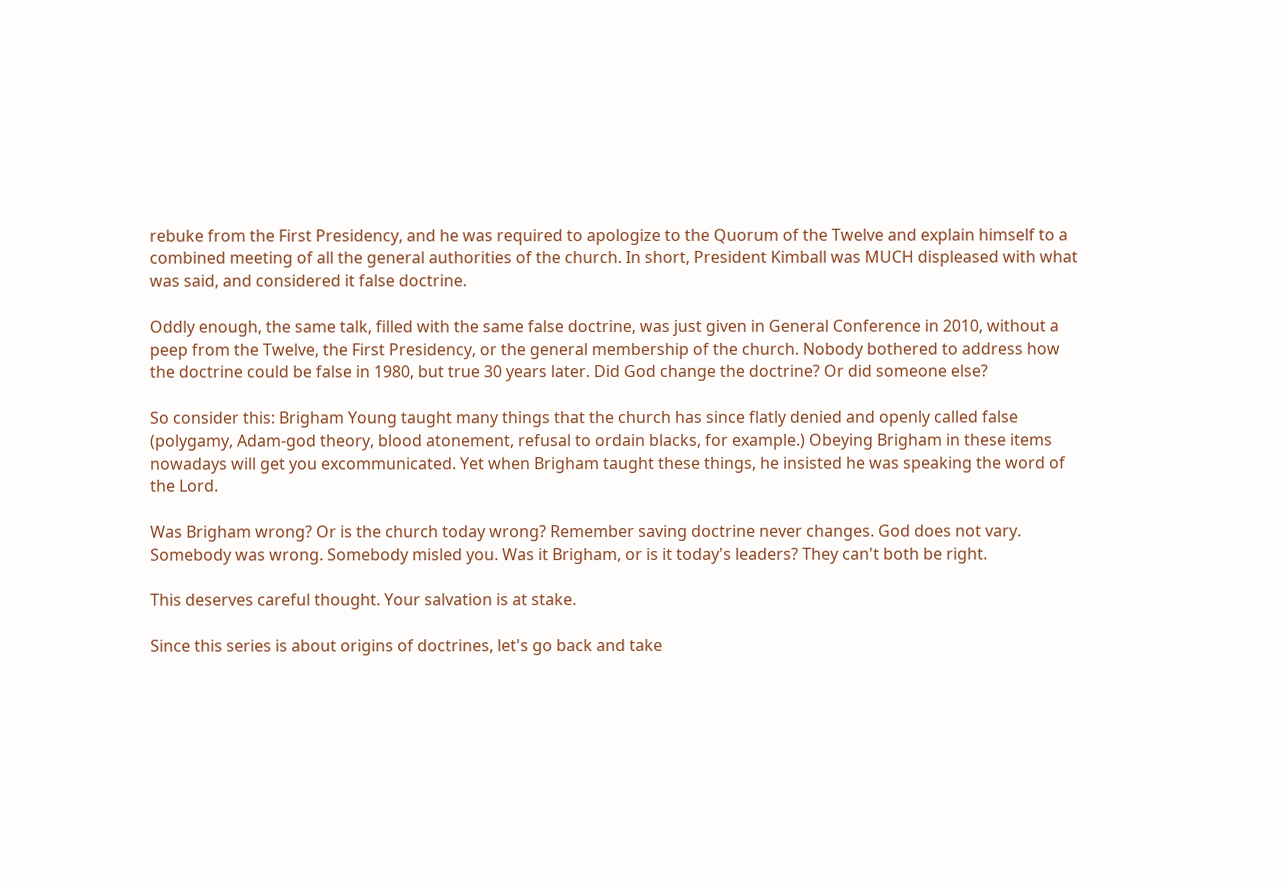rebuke from the First Presidency, and he was required to apologize to the Quorum of the Twelve and explain himself to a combined meeting of all the general authorities of the church. In short, President Kimball was MUCH displeased with what was said, and considered it false doctrine.

Oddly enough, the same talk, filled with the same false doctrine, was just given in General Conference in 2010, without a peep from the Twelve, the First Presidency, or the general membership of the church. Nobody bothered to address how the doctrine could be false in 1980, but true 30 years later. Did God change the doctrine? Or did someone else?

So consider this: Brigham Young taught many things that the church has since flatly denied and openly called false (polygamy, Adam-god theory, blood atonement, refusal to ordain blacks, for example.) Obeying Brigham in these items nowadays will get you excommunicated. Yet when Brigham taught these things, he insisted he was speaking the word of the Lord.

Was Brigham wrong? Or is the church today wrong? Remember saving doctrine never changes. God does not vary. Somebody was wrong. Somebody misled you. Was it Brigham, or is it today's leaders? They can't both be right.

This deserves careful thought. Your salvation is at stake.

Since this series is about origins of doctrines, let's go back and take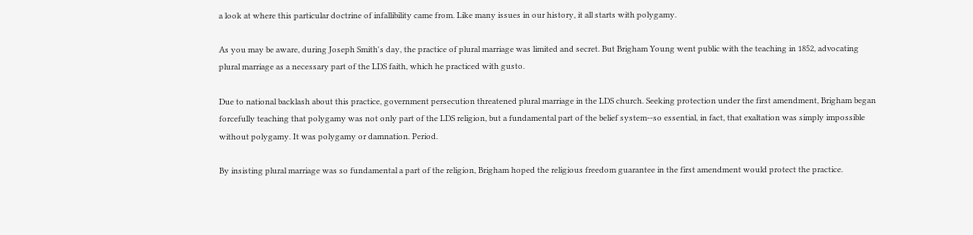a look at where this particular doctrine of infallibility came from. Like many issues in our history, it all starts with polygamy.

As you may be aware, during Joseph Smith's day, the practice of plural marriage was limited and secret. But Brigham Young went public with the teaching in 1852, advocating plural marriage as a necessary part of the LDS faith, which he practiced with gusto.

Due to national backlash about this practice, government persecution threatened plural marriage in the LDS church. Seeking protection under the first amendment, Brigham began forcefully teaching that polygamy was not only part of the LDS religion, but a fundamental part of the belief system--so essential, in fact, that exaltation was simply impossible without polygamy. It was polygamy or damnation. Period.

By insisting plural marriage was so fundamental a part of the religion, Brigham hoped the religious freedom guarantee in the first amendment would protect the practice.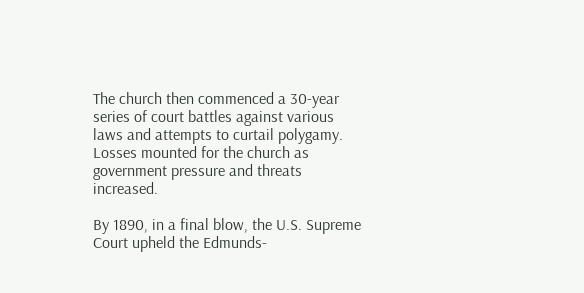The church then commenced a 30-year series of court battles against various laws and attempts to curtail polygamy. Losses mounted for the church as government pressure and threats increased.

By 1890, in a final blow, the U.S. Supreme Court upheld the Edmunds-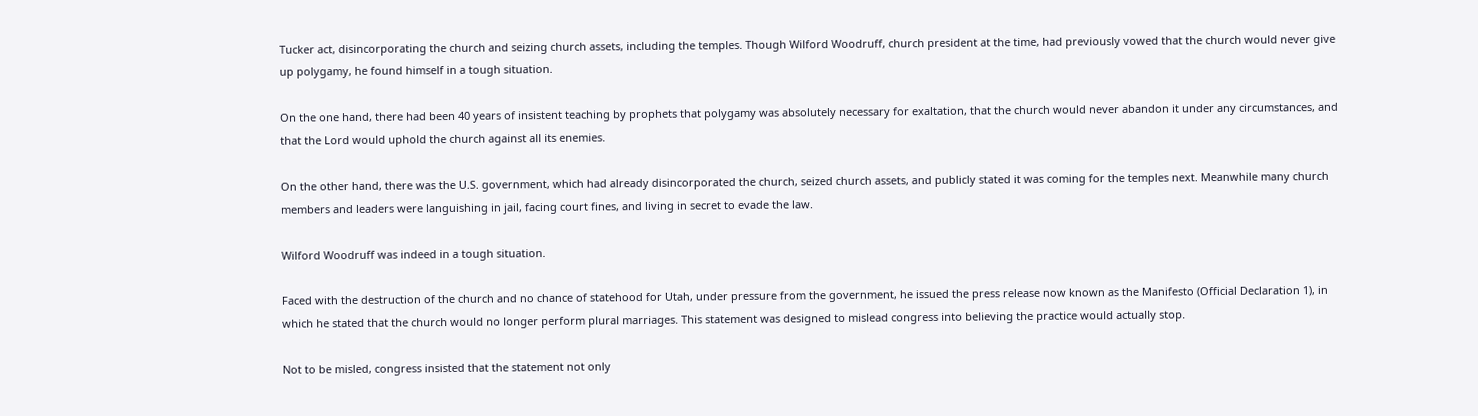Tucker act, disincorporating the church and seizing church assets, including the temples. Though Wilford Woodruff, church president at the time, had previously vowed that the church would never give up polygamy, he found himself in a tough situation.

On the one hand, there had been 40 years of insistent teaching by prophets that polygamy was absolutely necessary for exaltation, that the church would never abandon it under any circumstances, and that the Lord would uphold the church against all its enemies.

On the other hand, there was the U.S. government, which had already disincorporated the church, seized church assets, and publicly stated it was coming for the temples next. Meanwhile many church members and leaders were languishing in jail, facing court fines, and living in secret to evade the law.

Wilford Woodruff was indeed in a tough situation.

Faced with the destruction of the church and no chance of statehood for Utah, under pressure from the government, he issued the press release now known as the Manifesto (Official Declaration 1), in which he stated that the church would no longer perform plural marriages. This statement was designed to mislead congress into believing the practice would actually stop.

Not to be misled, congress insisted that the statement not only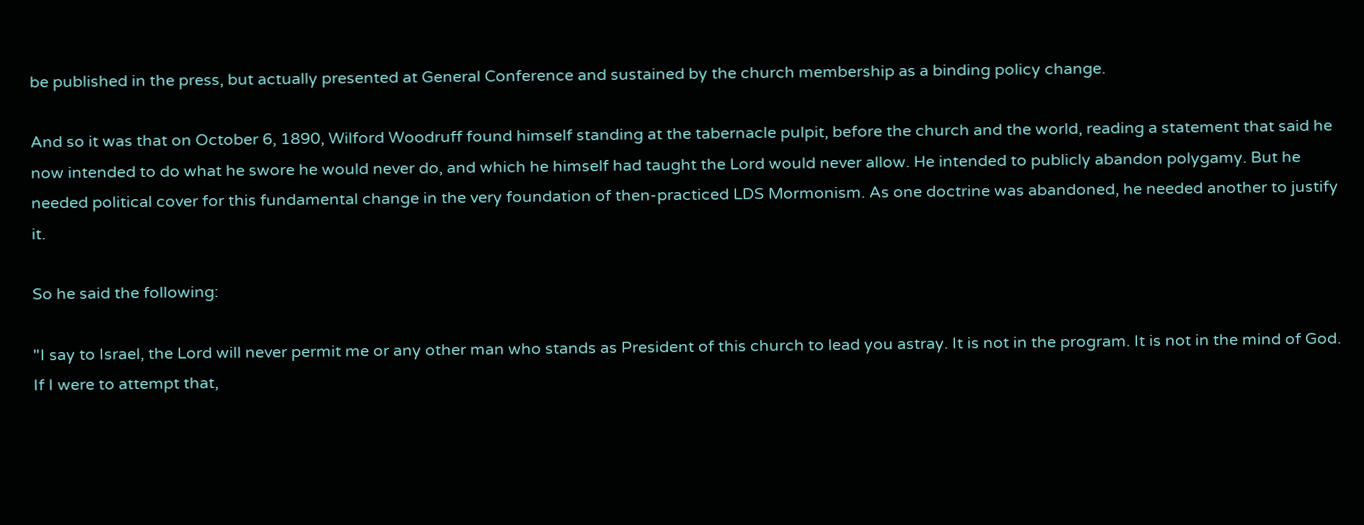be published in the press, but actually presented at General Conference and sustained by the church membership as a binding policy change.

And so it was that on October 6, 1890, Wilford Woodruff found himself standing at the tabernacle pulpit, before the church and the world, reading a statement that said he now intended to do what he swore he would never do, and which he himself had taught the Lord would never allow. He intended to publicly abandon polygamy. But he needed political cover for this fundamental change in the very foundation of then-practiced LDS Mormonism. As one doctrine was abandoned, he needed another to justify it.

So he said the following:

"I say to Israel, the Lord will never permit me or any other man who stands as President of this church to lead you astray. It is not in the program. It is not in the mind of God. If I were to attempt that,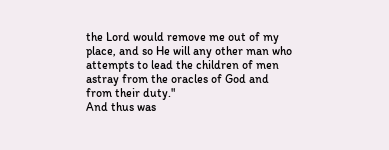the Lord would remove me out of my place, and so He will any other man who attempts to lead the children of men astray from the oracles of God and from their duty."
And thus was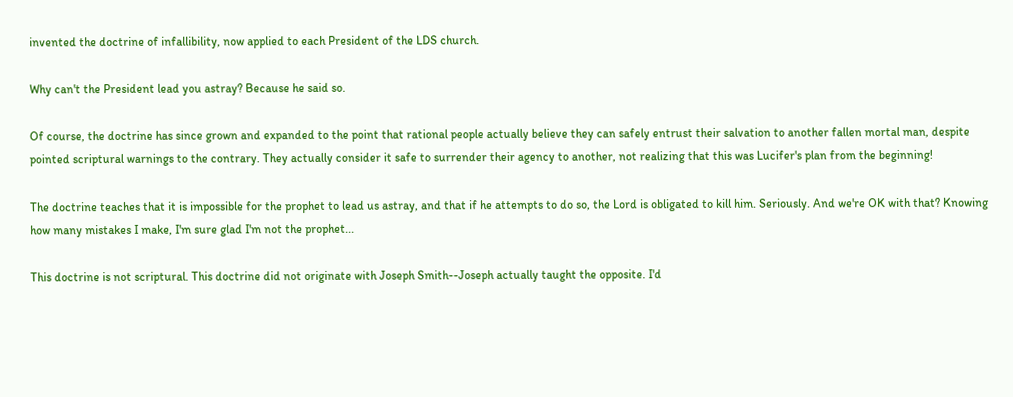invented the doctrine of infallibility, now applied to each President of the LDS church.

Why can't the President lead you astray? Because he said so.

Of course, the doctrine has since grown and expanded to the point that rational people actually believe they can safely entrust their salvation to another fallen mortal man, despite pointed scriptural warnings to the contrary. They actually consider it safe to surrender their agency to another, not realizing that this was Lucifer's plan from the beginning!

The doctrine teaches that it is impossible for the prophet to lead us astray, and that if he attempts to do so, the Lord is obligated to kill him. Seriously. And we're OK with that? Knowing how many mistakes I make, I'm sure glad I'm not the prophet...

This doctrine is not scriptural. This doctrine did not originate with Joseph Smith--Joseph actually taught the opposite. I'd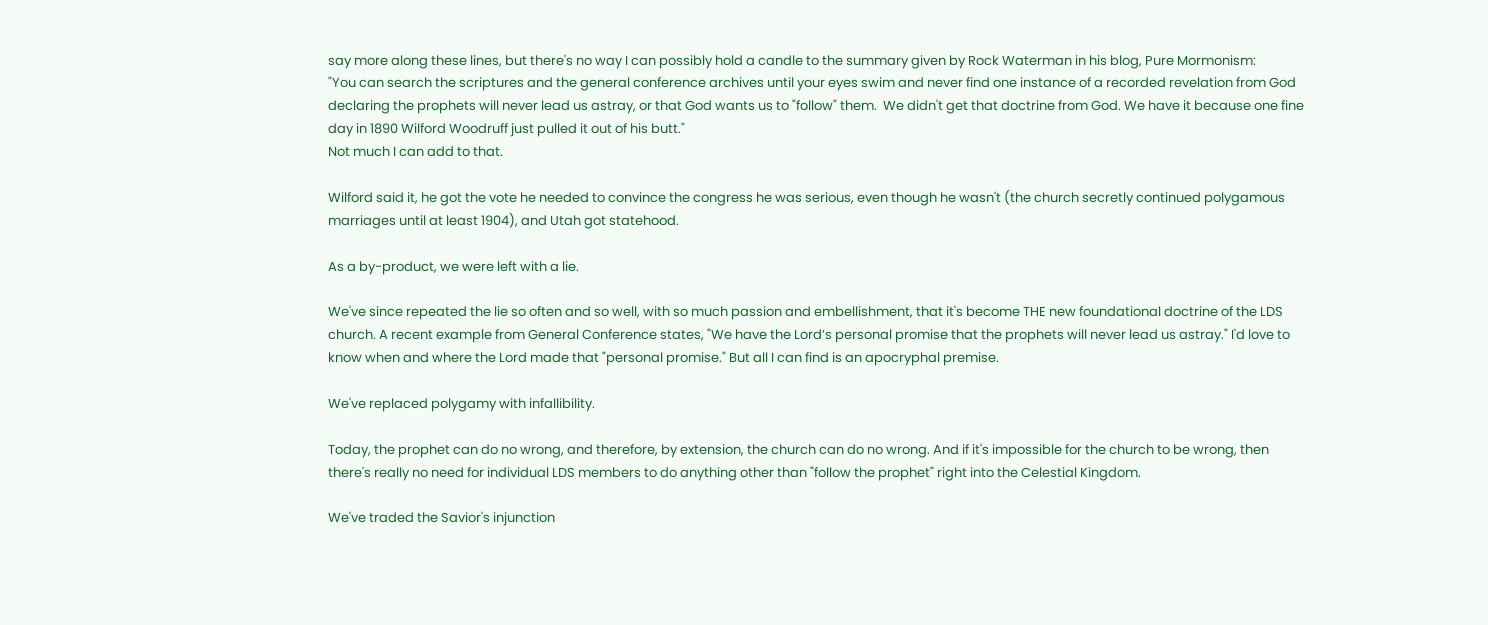say more along these lines, but there's no way I can possibly hold a candle to the summary given by Rock Waterman in his blog, Pure Mormonism:
"You can search the scriptures and the general conference archives until your eyes swim and never find one instance of a recorded revelation from God declaring the prophets will never lead us astray, or that God wants us to "follow" them.  We didn't get that doctrine from God. We have it because one fine day in 1890 Wilford Woodruff just pulled it out of his butt."
Not much I can add to that.

Wilford said it, he got the vote he needed to convince the congress he was serious, even though he wasn't (the church secretly continued polygamous marriages until at least 1904), and Utah got statehood.

As a by-product, we were left with a lie.

We've since repeated the lie so often and so well, with so much passion and embellishment, that it's become THE new foundational doctrine of the LDS church. A recent example from General Conference states, "We have the Lord’s personal promise that the prophets will never lead us astray." I'd love to know when and where the Lord made that "personal promise." But all I can find is an apocryphal premise.

We've replaced polygamy with infallibility.

Today, the prophet can do no wrong, and therefore, by extension, the church can do no wrong. And if it's impossible for the church to be wrong, then there's really no need for individual LDS members to do anything other than "follow the prophet" right into the Celestial Kingdom.

We've traded the Savior's injunction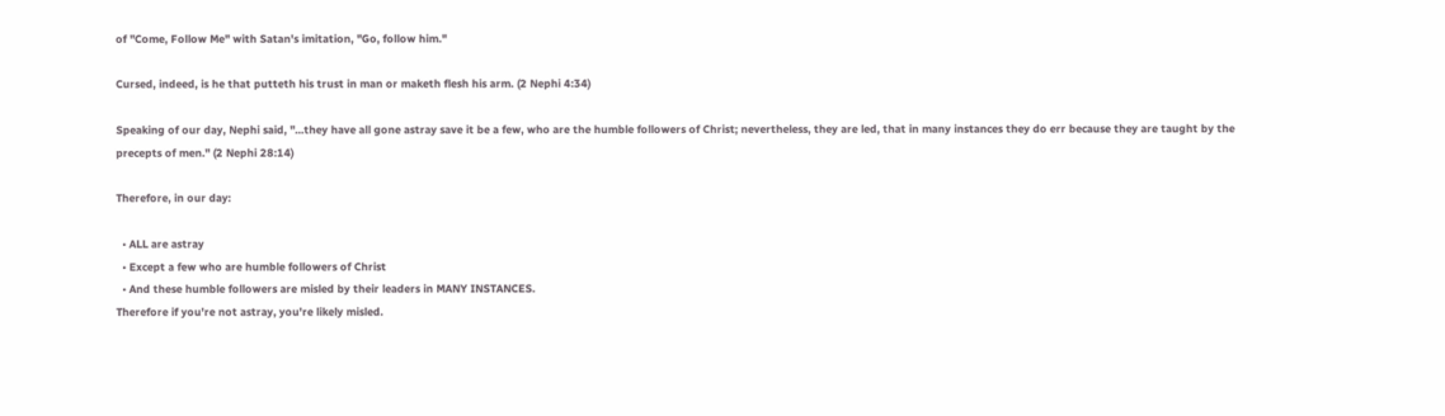of "Come, Follow Me" with Satan's imitation, "Go, follow him."

Cursed, indeed, is he that putteth his trust in man or maketh flesh his arm. (2 Nephi 4:34)

Speaking of our day, Nephi said, "...they have all gone astray save it be a few, who are the humble followers of Christ; nevertheless, they are led, that in many instances they do err because they are taught by the precepts of men." (2 Nephi 28:14)

Therefore, in our day:

  • ALL are astray
  • Except a few who are humble followers of Christ
  • And these humble followers are misled by their leaders in MANY INSTANCES.
Therefore if you're not astray, you're likely misled.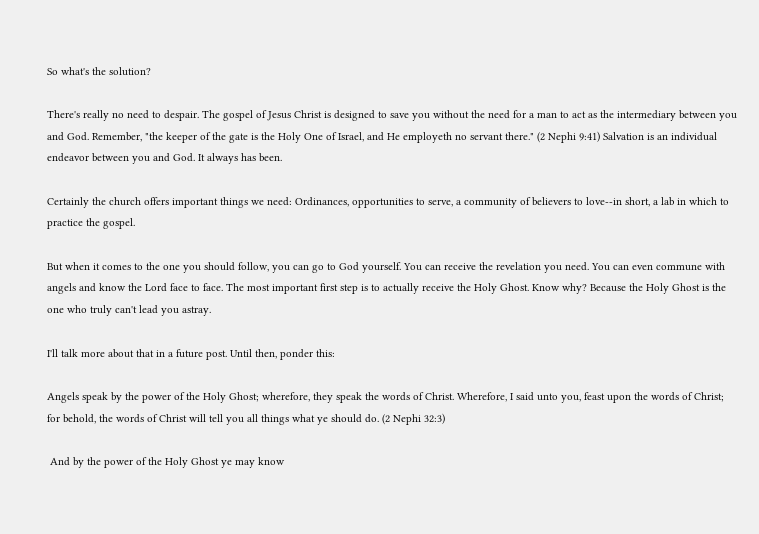So what's the solution?

There's really no need to despair. The gospel of Jesus Christ is designed to save you without the need for a man to act as the intermediary between you and God. Remember, "the keeper of the gate is the Holy One of Israel, and He employeth no servant there." (2 Nephi 9:41) Salvation is an individual endeavor between you and God. It always has been.

Certainly the church offers important things we need: Ordinances, opportunities to serve, a community of believers to love--in short, a lab in which to practice the gospel.

But when it comes to the one you should follow, you can go to God yourself. You can receive the revelation you need. You can even commune with angels and know the Lord face to face. The most important first step is to actually receive the Holy Ghost. Know why? Because the Holy Ghost is the one who truly can't lead you astray.

I'll talk more about that in a future post. Until then, ponder this:

Angels speak by the power of the Holy Ghost; wherefore, they speak the words of Christ. Wherefore, I said unto you, feast upon the words of Christ; for behold, the words of Christ will tell you all things what ye should do. (2 Nephi 32:3)

 And by the power of the Holy Ghost ye may know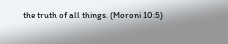the truth of all things. (Moroni 10:5)